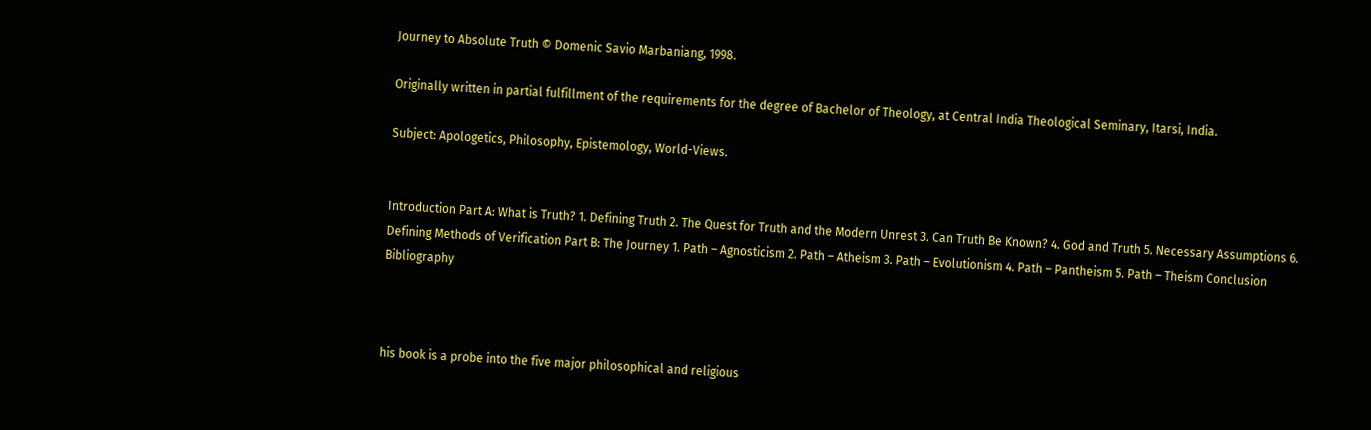Journey to Absolute Truth © Domenic Savio Marbaniang, 1998.

Originally written in partial fulfillment of the requirements for the degree of Bachelor of Theology, at Central India Theological Seminary, Itarsi, India.

Subject: Apologetics, Philosophy, Epistemology, World-Views.


Introduction Part A: What is Truth? 1. Defining Truth 2. The Quest for Truth and the Modern Unrest 3. Can Truth Be Known? 4. God and Truth 5. Necessary Assumptions 6. Defining Methods of Verification Part B: The Journey 1. Path – Agnosticism 2. Path – Atheism 3. Path – Evolutionism 4. Path – Pantheism 5. Path – Theism Conclusion Bibliography



his book is a probe into the five major philosophical and religious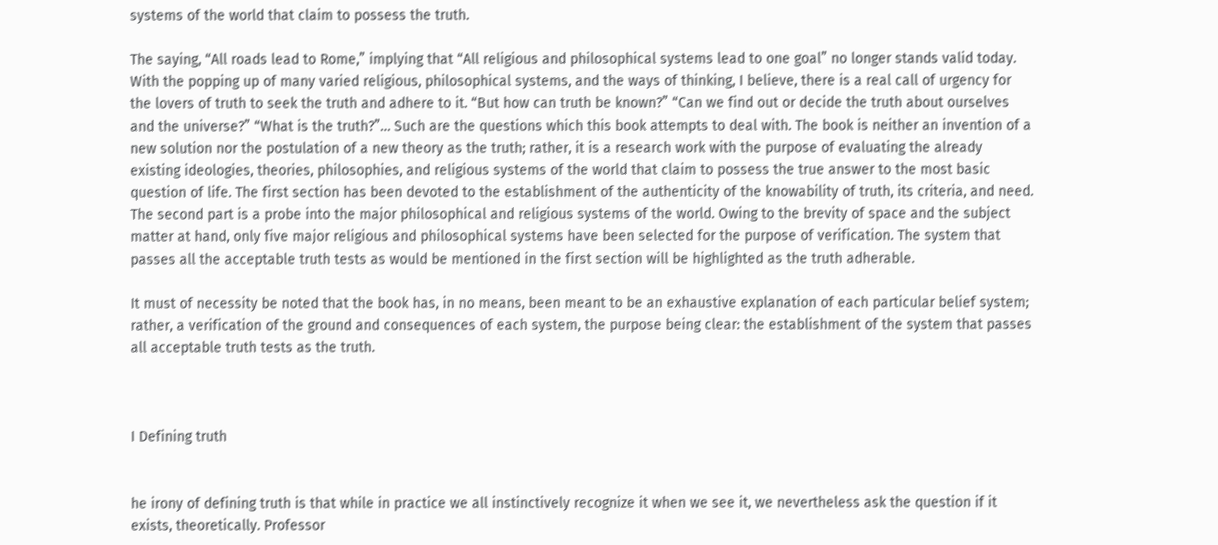systems of the world that claim to possess the truth.

The saying, “All roads lead to Rome,” implying that “All religious and philosophical systems lead to one goal” no longer stands valid today. With the popping up of many varied religious, philosophical systems, and the ways of thinking, I believe, there is a real call of urgency for the lovers of truth to seek the truth and adhere to it. “But how can truth be known?” “Can we find out or decide the truth about ourselves and the universe?” “What is the truth?”… Such are the questions which this book attempts to deal with. The book is neither an invention of a new solution nor the postulation of a new theory as the truth; rather, it is a research work with the purpose of evaluating the already existing ideologies, theories, philosophies, and religious systems of the world that claim to possess the true answer to the most basic question of life. The first section has been devoted to the establishment of the authenticity of the knowability of truth, its criteria, and need. The second part is a probe into the major philosophical and religious systems of the world. Owing to the brevity of space and the subject matter at hand, only five major religious and philosophical systems have been selected for the purpose of verification. The system that passes all the acceptable truth tests as would be mentioned in the first section will be highlighted as the truth adherable.

It must of necessity be noted that the book has, in no means, been meant to be an exhaustive explanation of each particular belief system; rather, a verification of the ground and consequences of each system, the purpose being clear: the establishment of the system that passes all acceptable truth tests as the truth.



I Defining truth


he irony of defining truth is that while in practice we all instinctively recognize it when we see it, we nevertheless ask the question if it exists, theoretically. Professor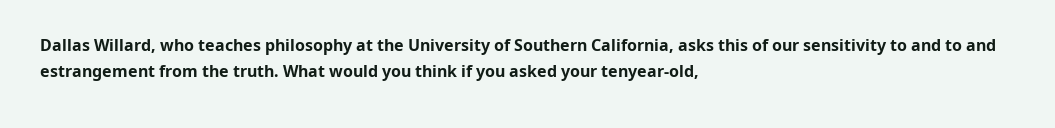Dallas Willard, who teaches philosophy at the University of Southern California, asks this of our sensitivity to and to and estrangement from the truth. What would you think if you asked your tenyear-old,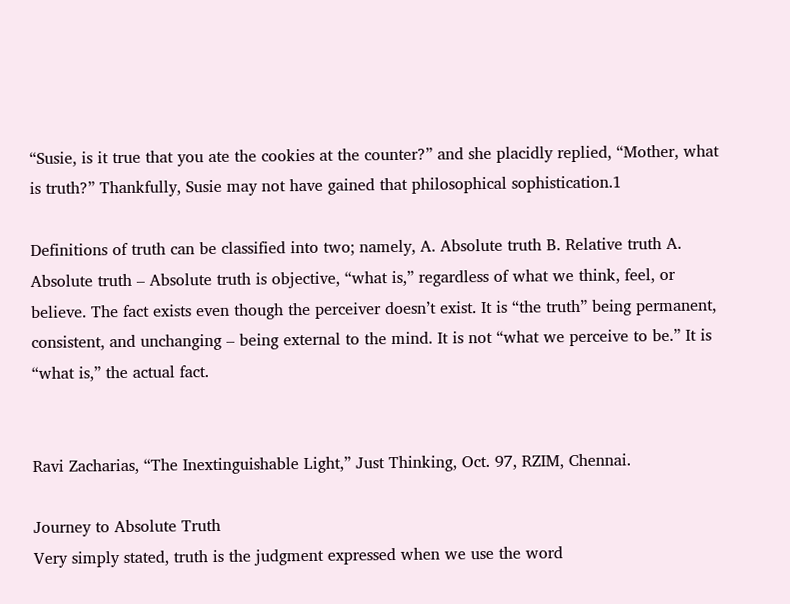“Susie, is it true that you ate the cookies at the counter?” and she placidly replied, “Mother, what is truth?” Thankfully, Susie may not have gained that philosophical sophistication.1

Definitions of truth can be classified into two; namely, A. Absolute truth B. Relative truth A. Absolute truth – Absolute truth is objective, “what is,” regardless of what we think, feel, or believe. The fact exists even though the perceiver doesn’t exist. It is “the truth” being permanent, consistent, and unchanging – being external to the mind. It is not “what we perceive to be.” It is “what is,” the actual fact.


Ravi Zacharias, “The Inextinguishable Light,” Just Thinking, Oct. 97, RZIM, Chennai.

Journey to Absolute Truth
Very simply stated, truth is the judgment expressed when we use the word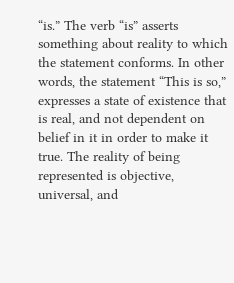“is.” The verb “is” asserts something about reality to which the statement conforms. In other words, the statement “This is so,” expresses a state of existence that is real, and not dependent on belief in it in order to make it true. The reality of being represented is objective, universal, and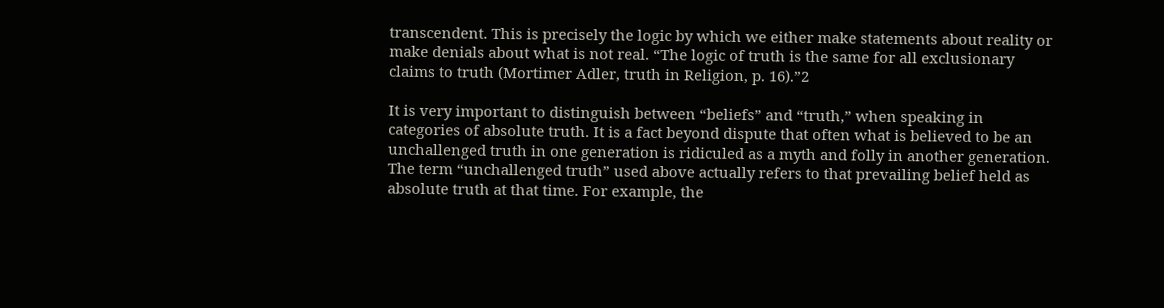transcendent. This is precisely the logic by which we either make statements about reality or make denials about what is not real. “The logic of truth is the same for all exclusionary claims to truth (Mortimer Adler, truth in Religion, p. 16).”2

It is very important to distinguish between “beliefs” and “truth,” when speaking in categories of absolute truth. It is a fact beyond dispute that often what is believed to be an unchallenged truth in one generation is ridiculed as a myth and folly in another generation. The term “unchallenged truth” used above actually refers to that prevailing belief held as absolute truth at that time. For example, the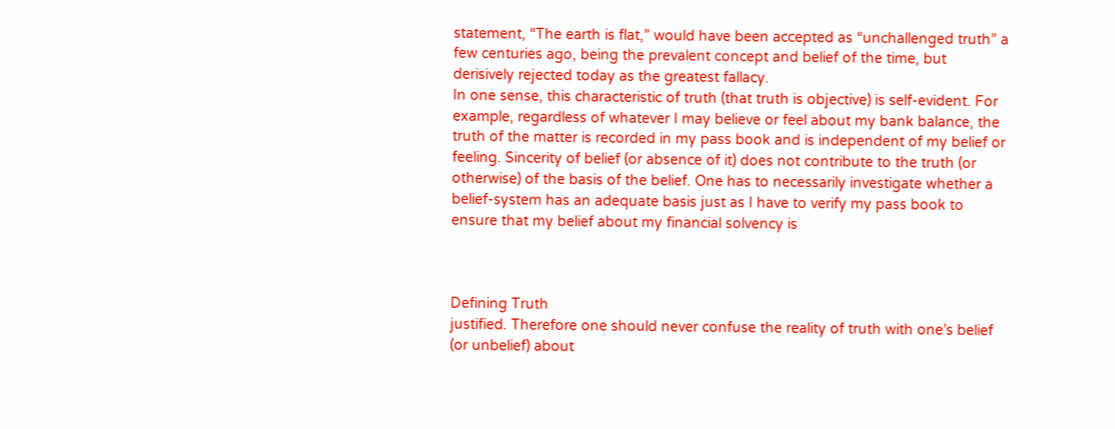statement, “The earth is flat,” would have been accepted as “unchallenged truth” a few centuries ago, being the prevalent concept and belief of the time, but derisively rejected today as the greatest fallacy.
In one sense, this characteristic of truth (that truth is objective) is self-evident. For example, regardless of whatever I may believe or feel about my bank balance, the truth of the matter is recorded in my pass book and is independent of my belief or feeling. Sincerity of belief (or absence of it) does not contribute to the truth (or otherwise) of the basis of the belief. One has to necessarily investigate whether a belief-system has an adequate basis just as I have to verify my pass book to ensure that my belief about my financial solvency is



Defining Truth
justified. Therefore one should never confuse the reality of truth with one’s belief (or unbelief) about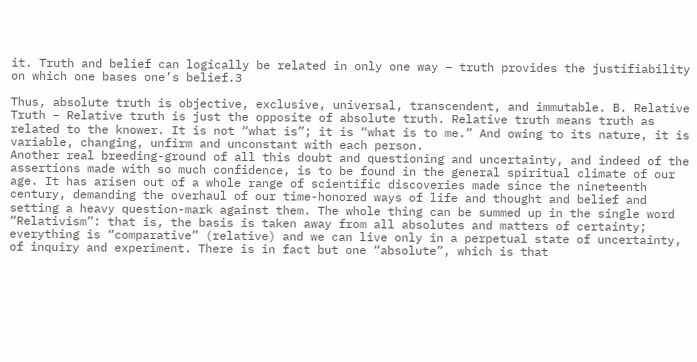it. Truth and belief can logically be related in only one way – truth provides the justifiability on which one bases one’s belief.3

Thus, absolute truth is objective, exclusive, universal, transcendent, and immutable. B. Relative Truth – Relative truth is just the opposite of absolute truth. Relative truth means truth as related to the knower. It is not “what is”; it is “what is to me.” And owing to its nature, it is variable, changing, unfirm and unconstant with each person.
Another real breeding-ground of all this doubt and questioning and uncertainty, and indeed of the assertions made with so much confidence, is to be found in the general spiritual climate of our age. It has arisen out of a whole range of scientific discoveries made since the nineteenth century, demanding the overhaul of our time-honored ways of life and thought and belief and setting a heavy question-mark against them. The whole thing can be summed up in the single word “Relativism”: that is, the basis is taken away from all absolutes and matters of certainty; everything is “comparative” (relative) and we can live only in a perpetual state of uncertainty, of inquiry and experiment. There is in fact but one “absolute”, which is that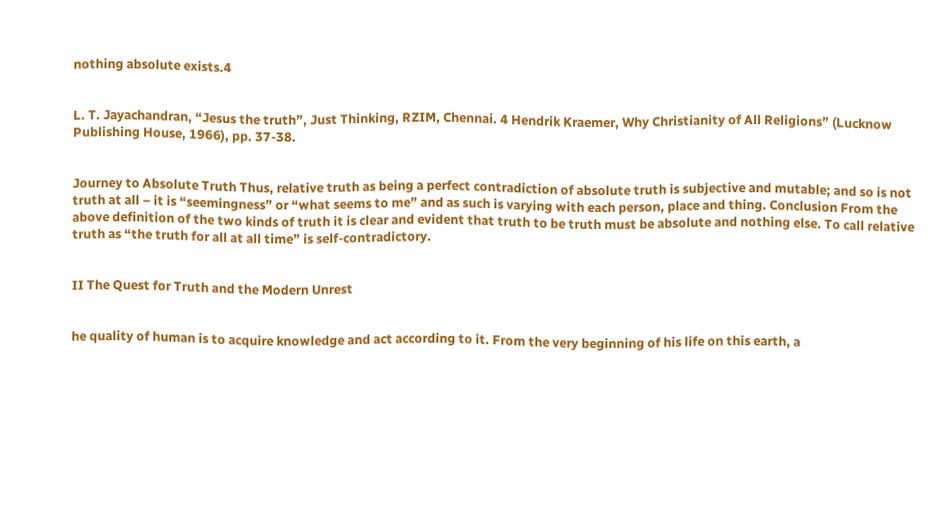nothing absolute exists.4


L. T. Jayachandran, “Jesus the truth”, Just Thinking, RZIM, Chennai. 4 Hendrik Kraemer, Why Christianity of All Religions” (Lucknow Publishing House, 1966), pp. 37-38.


Journey to Absolute Truth Thus, relative truth as being a perfect contradiction of absolute truth is subjective and mutable; and so is not truth at all – it is “seemingness” or “what seems to me” and as such is varying with each person, place and thing. Conclusion From the above definition of the two kinds of truth it is clear and evident that truth to be truth must be absolute and nothing else. To call relative truth as “the truth for all at all time” is self-contradictory.


II The Quest for Truth and the Modern Unrest


he quality of human is to acquire knowledge and act according to it. From the very beginning of his life on this earth, a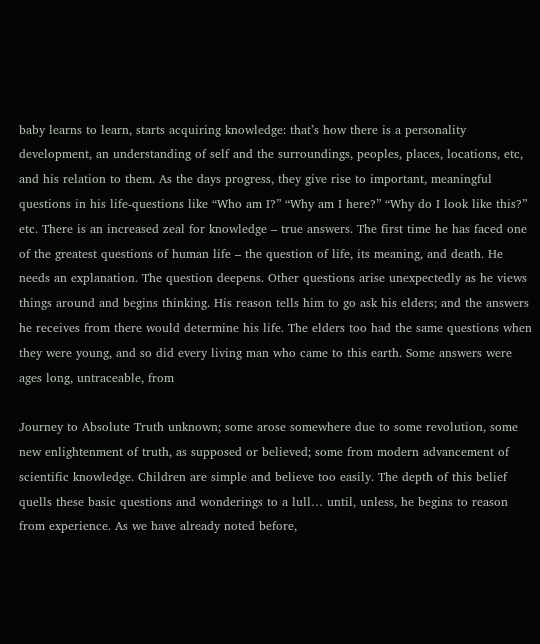baby learns to learn, starts acquiring knowledge: that’s how there is a personality development, an understanding of self and the surroundings, peoples, places, locations, etc, and his relation to them. As the days progress, they give rise to important, meaningful questions in his life-questions like “Who am I?” “Why am I here?” “Why do I look like this?” etc. There is an increased zeal for knowledge – true answers. The first time he has faced one of the greatest questions of human life – the question of life, its meaning, and death. He needs an explanation. The question deepens. Other questions arise unexpectedly as he views things around and begins thinking. His reason tells him to go ask his elders; and the answers he receives from there would determine his life. The elders too had the same questions when they were young, and so did every living man who came to this earth. Some answers were ages long, untraceable, from

Journey to Absolute Truth unknown; some arose somewhere due to some revolution, some new enlightenment of truth, as supposed or believed; some from modern advancement of scientific knowledge. Children are simple and believe too easily. The depth of this belief quells these basic questions and wonderings to a lull… until, unless, he begins to reason from experience. As we have already noted before,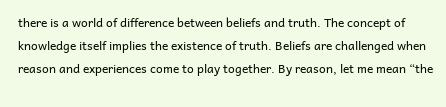there is a world of difference between beliefs and truth. The concept of knowledge itself implies the existence of truth. Beliefs are challenged when reason and experiences come to play together. By reason, let me mean “the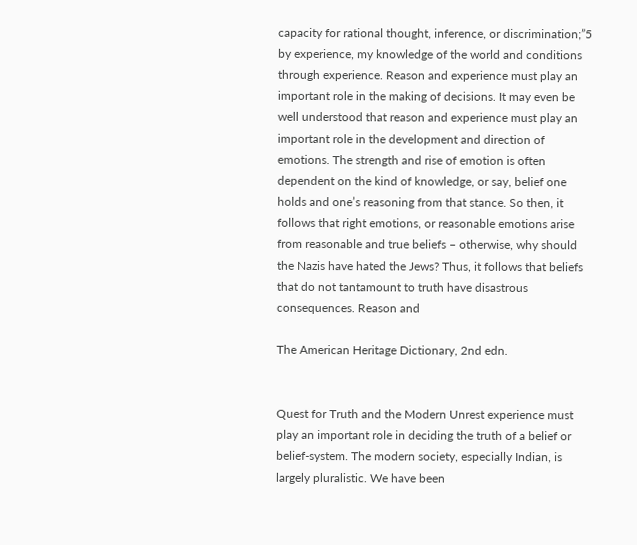capacity for rational thought, inference, or discrimination;”5 by experience, my knowledge of the world and conditions through experience. Reason and experience must play an important role in the making of decisions. It may even be well understood that reason and experience must play an important role in the development and direction of emotions. The strength and rise of emotion is often dependent on the kind of knowledge, or say, belief one holds and one’s reasoning from that stance. So then, it follows that right emotions, or reasonable emotions arise from reasonable and true beliefs – otherwise, why should the Nazis have hated the Jews? Thus, it follows that beliefs that do not tantamount to truth have disastrous consequences. Reason and

The American Heritage Dictionary, 2nd edn.


Quest for Truth and the Modern Unrest experience must play an important role in deciding the truth of a belief or belief-system. The modern society, especially Indian, is largely pluralistic. We have been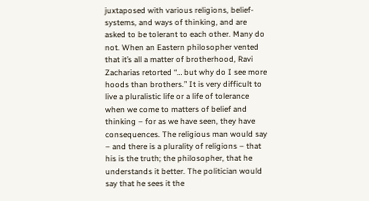juxtaposed with various religions, belief-systems, and ways of thinking, and are asked to be tolerant to each other. Many do not. When an Eastern philosopher vented that it’s all a matter of brotherhood, Ravi Zacharias retorted “… but why do I see more hoods than brothers.” It is very difficult to live a pluralistic life or a life of tolerance when we come to matters of belief and thinking – for as we have seen, they have consequences. The religious man would say – and there is a plurality of religions – that his is the truth; the philosopher, that he understands it better. The politician would say that he sees it the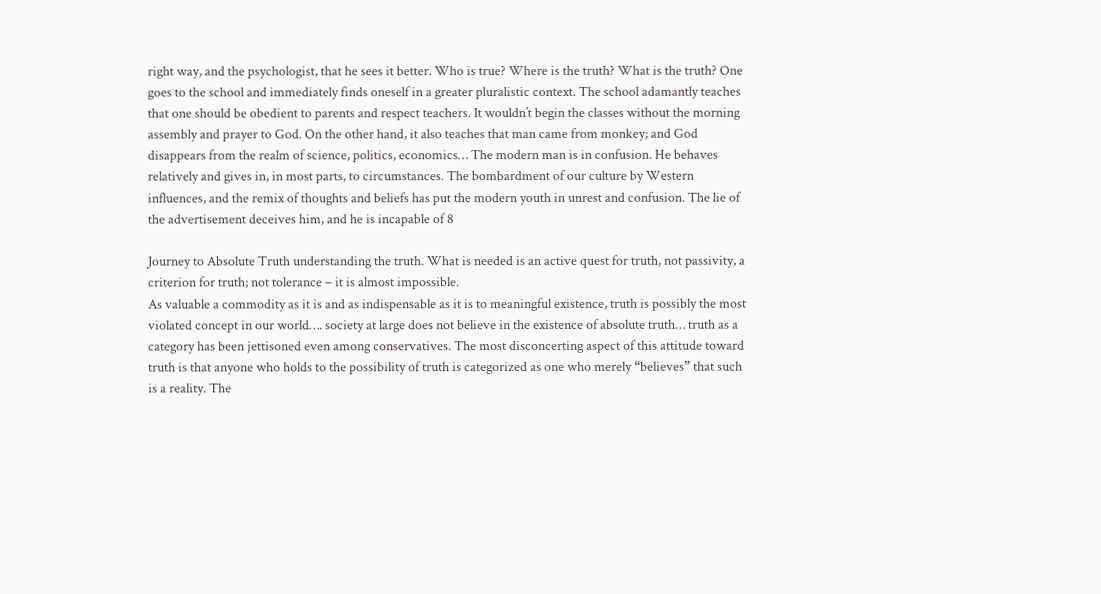right way, and the psychologist, that he sees it better. Who is true? Where is the truth? What is the truth? One goes to the school and immediately finds oneself in a greater pluralistic context. The school adamantly teaches that one should be obedient to parents and respect teachers. It wouldn’t begin the classes without the morning assembly and prayer to God. On the other hand, it also teaches that man came from monkey; and God disappears from the realm of science, politics, economics… The modern man is in confusion. He behaves relatively and gives in, in most parts, to circumstances. The bombardment of our culture by Western influences, and the remix of thoughts and beliefs has put the modern youth in unrest and confusion. The lie of the advertisement deceives him, and he is incapable of 8

Journey to Absolute Truth understanding the truth. What is needed is an active quest for truth, not passivity, a criterion for truth; not tolerance – it is almost impossible.
As valuable a commodity as it is and as indispensable as it is to meaningful existence, truth is possibly the most violated concept in our world…. society at large does not believe in the existence of absolute truth… truth as a category has been jettisoned even among conservatives. The most disconcerting aspect of this attitude toward truth is that anyone who holds to the possibility of truth is categorized as one who merely “believes” that such is a reality. The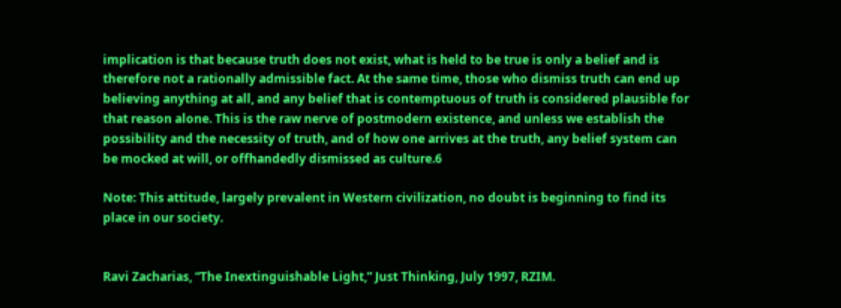implication is that because truth does not exist, what is held to be true is only a belief and is therefore not a rationally admissible fact. At the same time, those who dismiss truth can end up believing anything at all, and any belief that is contemptuous of truth is considered plausible for that reason alone. This is the raw nerve of postmodern existence, and unless we establish the possibility and the necessity of truth, and of how one arrives at the truth, any belief system can be mocked at will, or offhandedly dismissed as culture.6

Note: This attitude, largely prevalent in Western civilization, no doubt is beginning to find its place in our society.


Ravi Zacharias, “The Inextinguishable Light,” Just Thinking, July 1997, RZIM.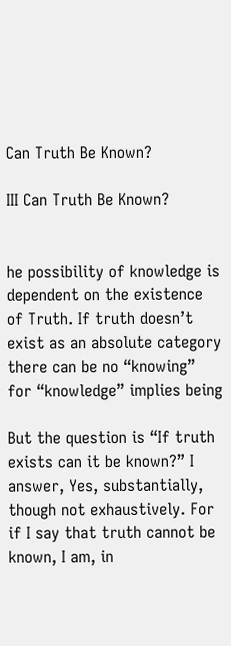Can Truth Be Known?

III Can Truth Be Known?


he possibility of knowledge is dependent on the existence of Truth. If truth doesn’t exist as an absolute category there can be no “knowing” for “knowledge” implies being

But the question is “If truth exists can it be known?” I answer, Yes, substantially, though not exhaustively. For if I say that truth cannot be known, I am, in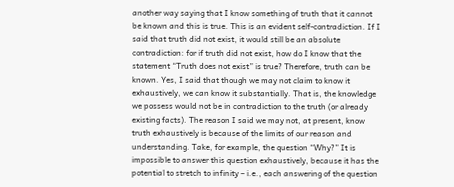another way saying that I know something of truth that it cannot be known and this is true. This is an evident self-contradiction. If I said that truth did not exist, it would still be an absolute contradiction: for if truth did not exist, how do I know that the statement “Truth does not exist” is true? Therefore, truth can be known. Yes, I said that though we may not claim to know it exhaustively, we can know it substantially. That is, the knowledge we possess would not be in contradiction to the truth (or already existing facts). The reason I said we may not, at present, know truth exhaustively is because of the limits of our reason and understanding. Take, for example, the question “Why?” It is impossible to answer this question exhaustively, because it has the potential to stretch to infinity – i.e., each answering of the question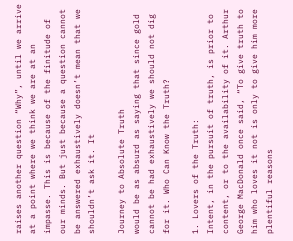raises another question “Why”, until we arrive at a point where we think we are at an impasse. This is because of the finitude of our minds. But just because a question cannot be answered exhaustively doesn’t mean that we shouldn’t ask it. It

Journey to Absolute Truth
would be as absurd as saying that since gold cannot be had exhaustively we should not dig for it. Who Can Know the Truth?

1. Lovers of the Truth:
Intent, in the pursuit of truth, is prior to content, or to the availability of it. Arthur George MacDonald once said, “To give truth to him who loves it not is only to give him more plentiful reasons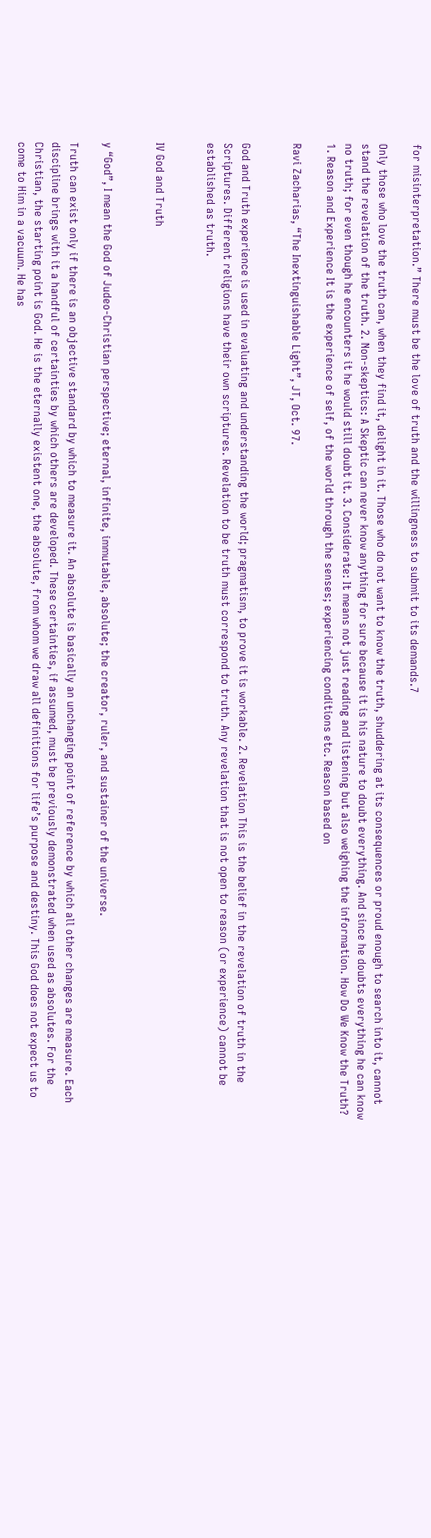for misinterpretation.” There must be the love of truth and the willingness to submit to its demands.7

Only those who love the truth can, when they find it, delight in it. Those who do not want to know the truth, shuddering at its consequences or proud enough to search into it, cannot stand the revelation of the truth. 2. Non-skeptics: A Skeptic can never know anything for sure because it is his nature to doubt everything. And since he doubts everything he can know no truth; for even though he encounters it he would still doubt it. 3. Considerate: It means not just reading and listening but also weighing the information. How Do We Know the Truth? 1. Reason and Experience It is the experience of self, of the world through the senses; experiencing conditions etc. Reason based on

Ravi Zacharias, “The Inextinguishable Light”, JT, Oct. 97.


God and Truth experience is used in evaluating and understanding the world; pragmatism, to prove it is workable. 2. Revelation This is the belief in the revelation of truth in the Scriptures. Different religions have their own scriptures. Revelation to be truth must correspond to truth. Any revelation that is not open to reason (or experience) cannot be established as truth.


IV God and Truth


y “God”, I mean the God of Judeo-Christian perspective; eternal, infinite, immutable, absolute; the creator, ruler, and sustainer of the universe.

Truth can exist only if there is an objective standard by which to measure it. An absolute is basically an unchanging point of reference by which all other changes are measure. Each discipline brings with it a handful of certainties by which others are developed. These certainties, if assumed, must be previously demonstrated when used as absolutes. For the Christian, the starting point is God. He is the eternally existent one, the absolute, from whom we draw all definitions for life’s purpose and destiny. This God does not expect us to come to Him in a vacuum. He has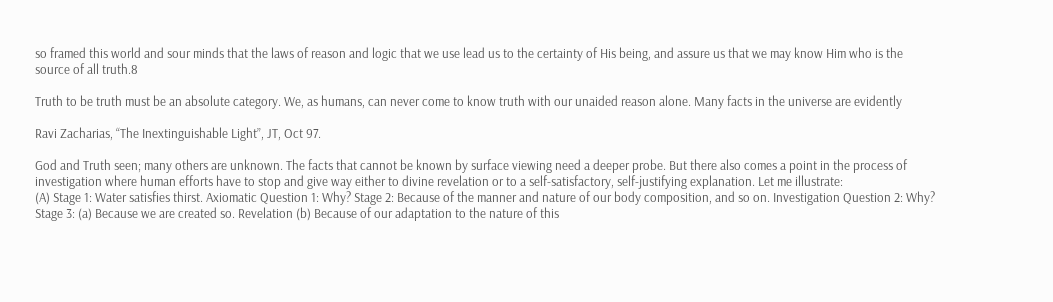so framed this world and sour minds that the laws of reason and logic that we use lead us to the certainty of His being, and assure us that we may know Him who is the source of all truth.8

Truth to be truth must be an absolute category. We, as humans, can never come to know truth with our unaided reason alone. Many facts in the universe are evidently

Ravi Zacharias, “The Inextinguishable Light”, JT, Oct 97.

God and Truth seen; many others are unknown. The facts that cannot be known by surface viewing need a deeper probe. But there also comes a point in the process of investigation where human efforts have to stop and give way either to divine revelation or to a self-satisfactory, self-justifying explanation. Let me illustrate:
(A) Stage 1: Water satisfies thirst. Axiomatic Question 1: Why? Stage 2: Because of the manner and nature of our body composition, and so on. Investigation Question 2: Why? Stage 3: (a) Because we are created so. Revelation (b) Because of our adaptation to the nature of this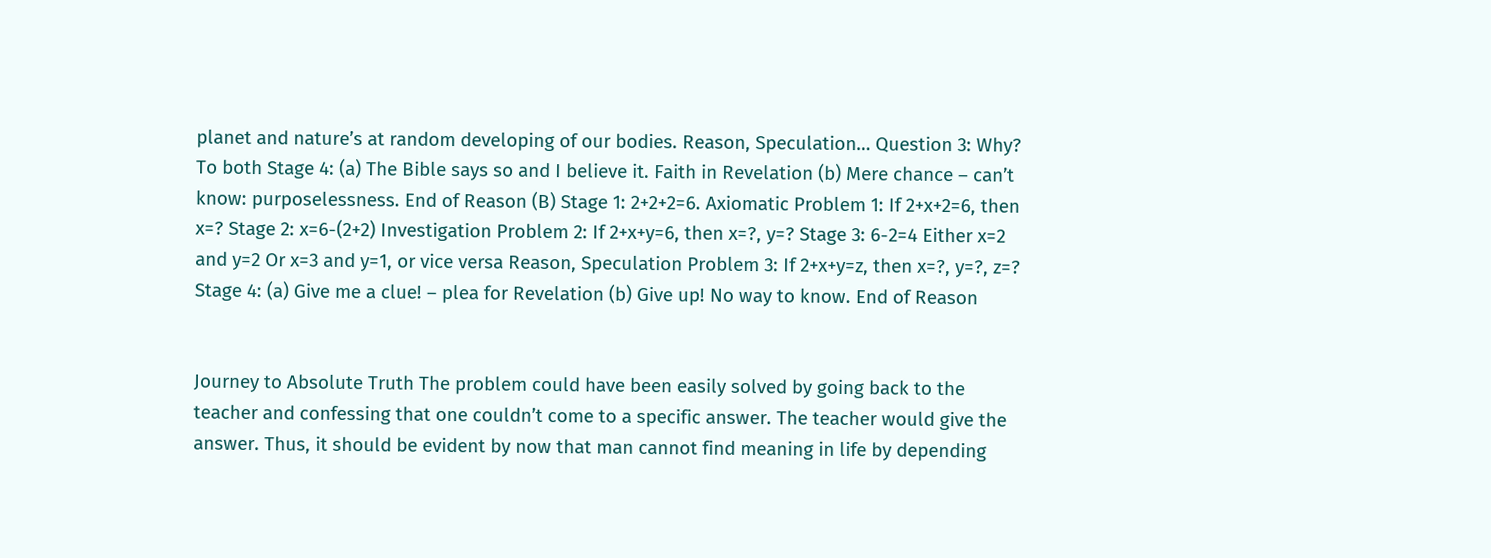planet and nature’s at random developing of our bodies. Reason, Speculation… Question 3: Why? To both Stage 4: (a) The Bible says so and I believe it. Faith in Revelation (b) Mere chance – can’t know: purposelessness. End of Reason (B) Stage 1: 2+2+2=6. Axiomatic Problem 1: If 2+x+2=6, then x=? Stage 2: x=6-(2+2) Investigation Problem 2: If 2+x+y=6, then x=?, y=? Stage 3: 6-2=4 Either x=2 and y=2 Or x=3 and y=1, or vice versa Reason, Speculation Problem 3: If 2+x+y=z, then x=?, y=?, z=? Stage 4: (a) Give me a clue! – plea for Revelation (b) Give up! No way to know. End of Reason


Journey to Absolute Truth The problem could have been easily solved by going back to the teacher and confessing that one couldn’t come to a specific answer. The teacher would give the answer. Thus, it should be evident by now that man cannot find meaning in life by depending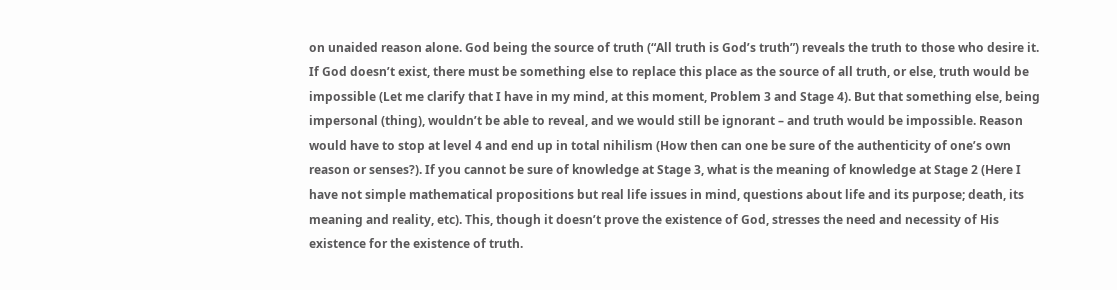on unaided reason alone. God being the source of truth (“All truth is God’s truth”) reveals the truth to those who desire it. If God doesn’t exist, there must be something else to replace this place as the source of all truth, or else, truth would be impossible (Let me clarify that I have in my mind, at this moment, Problem 3 and Stage 4). But that something else, being impersonal (thing), wouldn’t be able to reveal, and we would still be ignorant – and truth would be impossible. Reason would have to stop at level 4 and end up in total nihilism (How then can one be sure of the authenticity of one’s own reason or senses?). If you cannot be sure of knowledge at Stage 3, what is the meaning of knowledge at Stage 2 (Here I have not simple mathematical propositions but real life issues in mind, questions about life and its purpose; death, its meaning and reality, etc). This, though it doesn’t prove the existence of God, stresses the need and necessity of His existence for the existence of truth.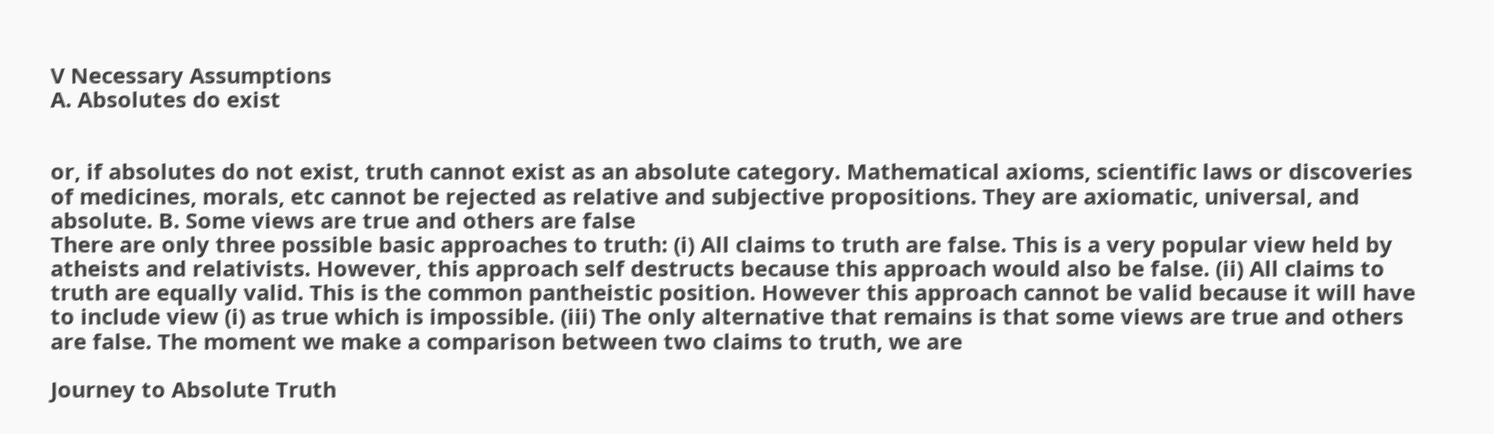V Necessary Assumptions
A. Absolutes do exist


or, if absolutes do not exist, truth cannot exist as an absolute category. Mathematical axioms, scientific laws or discoveries of medicines, morals, etc cannot be rejected as relative and subjective propositions. They are axiomatic, universal, and absolute. B. Some views are true and others are false
There are only three possible basic approaches to truth: (i) All claims to truth are false. This is a very popular view held by atheists and relativists. However, this approach self destructs because this approach would also be false. (ii) All claims to truth are equally valid. This is the common pantheistic position. However this approach cannot be valid because it will have to include view (i) as true which is impossible. (iii) The only alternative that remains is that some views are true and others are false. The moment we make a comparison between two claims to truth, we are

Journey to Absolute Truth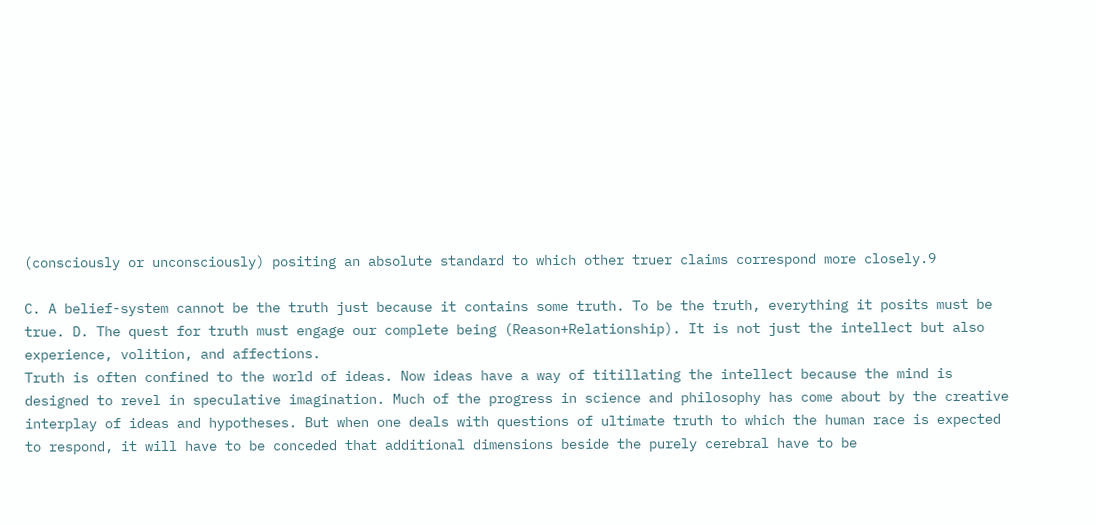(consciously or unconsciously) positing an absolute standard to which other truer claims correspond more closely.9

C. A belief-system cannot be the truth just because it contains some truth. To be the truth, everything it posits must be true. D. The quest for truth must engage our complete being (Reason+Relationship). It is not just the intellect but also experience, volition, and affections.
Truth is often confined to the world of ideas. Now ideas have a way of titillating the intellect because the mind is designed to revel in speculative imagination. Much of the progress in science and philosophy has come about by the creative interplay of ideas and hypotheses. But when one deals with questions of ultimate truth to which the human race is expected to respond, it will have to be conceded that additional dimensions beside the purely cerebral have to be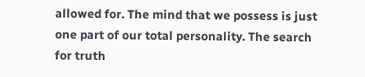allowed for. The mind that we possess is just one part of our total personality. The search for truth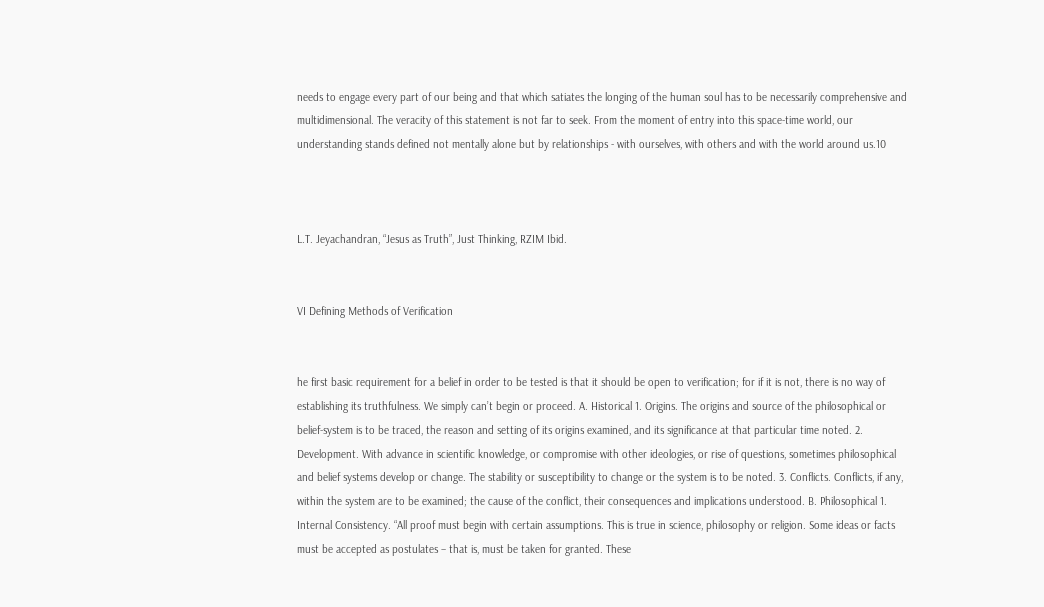needs to engage every part of our being and that which satiates the longing of the human soul has to be necessarily comprehensive and multidimensional. The veracity of this statement is not far to seek. From the moment of entry into this space-time world, our understanding stands defined not mentally alone but by relationships - with ourselves, with others and with the world around us.10



L.T. Jeyachandran, “Jesus as Truth”, Just Thinking, RZIM Ibid.


VI Defining Methods of Verification


he first basic requirement for a belief in order to be tested is that it should be open to verification; for if it is not, there is no way of establishing its truthfulness. We simply can’t begin or proceed. A. Historical 1. Origins. The origins and source of the philosophical or belief-system is to be traced, the reason and setting of its origins examined, and its significance at that particular time noted. 2. Development. With advance in scientific knowledge, or compromise with other ideologies, or rise of questions, sometimes philosophical and belief systems develop or change. The stability or susceptibility to change or the system is to be noted. 3. Conflicts. Conflicts, if any, within the system are to be examined; the cause of the conflict, their consequences and implications understood. B. Philosophical 1. Internal Consistency. “All proof must begin with certain assumptions. This is true in science, philosophy or religion. Some ideas or facts must be accepted as postulates – that is, must be taken for granted. These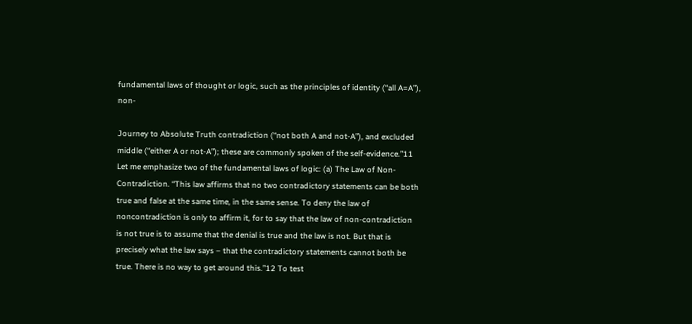fundamental laws of thought or logic, such as the principles of identity (“all A=A”), non-

Journey to Absolute Truth contradiction (“not both A and not-A”), and excluded middle (“either A or not-A”); these are commonly spoken of the self-evidence.”11 Let me emphasize two of the fundamental laws of logic: (a) The Law of Non-Contradiction. “This law affirms that no two contradictory statements can be both true and false at the same time, in the same sense. To deny the law of noncontradiction is only to affirm it, for to say that the law of non-contradiction is not true is to assume that the denial is true and the law is not. But that is precisely what the law says – that the contradictory statements cannot both be true. There is no way to get around this.”12 To test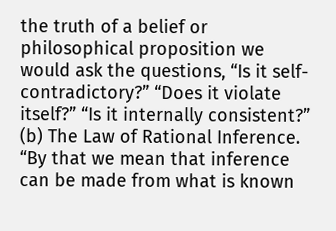the truth of a belief or philosophical proposition we would ask the questions, “Is it self-contradictory?” “Does it violate itself?” “Is it internally consistent?” (b) The Law of Rational Inference. “By that we mean that inference can be made from what is known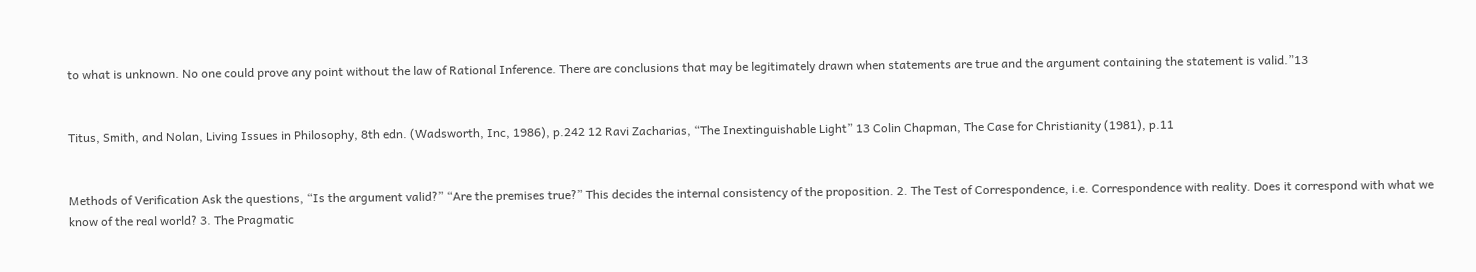to what is unknown. No one could prove any point without the law of Rational Inference. There are conclusions that may be legitimately drawn when statements are true and the argument containing the statement is valid.”13


Titus, Smith, and Nolan, Living Issues in Philosophy, 8th edn. (Wadsworth, Inc, 1986), p.242 12 Ravi Zacharias, “The Inextinguishable Light” 13 Colin Chapman, The Case for Christianity (1981), p.11


Methods of Verification Ask the questions, “Is the argument valid?” “Are the premises true?” This decides the internal consistency of the proposition. 2. The Test of Correspondence, i.e. Correspondence with reality. Does it correspond with what we know of the real world? 3. The Pragmatic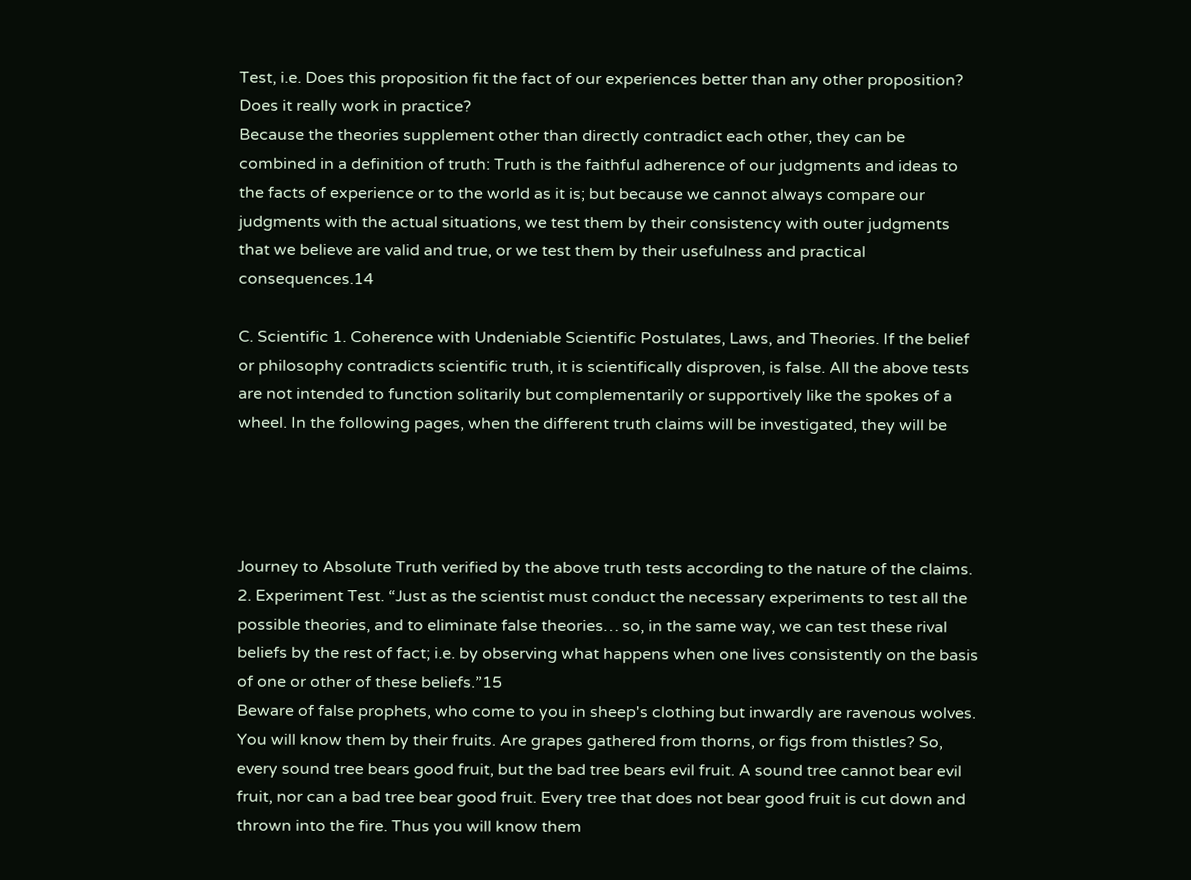Test, i.e. Does this proposition fit the fact of our experiences better than any other proposition? Does it really work in practice?
Because the theories supplement other than directly contradict each other, they can be combined in a definition of truth: Truth is the faithful adherence of our judgments and ideas to the facts of experience or to the world as it is; but because we cannot always compare our judgments with the actual situations, we test them by their consistency with outer judgments that we believe are valid and true, or we test them by their usefulness and practical consequences.14

C. Scientific 1. Coherence with Undeniable Scientific Postulates, Laws, and Theories. If the belief or philosophy contradicts scientific truth, it is scientifically disproven, is false. All the above tests are not intended to function solitarily but complementarily or supportively like the spokes of a wheel. In the following pages, when the different truth claims will be investigated, they will be




Journey to Absolute Truth verified by the above truth tests according to the nature of the claims. 2. Experiment Test. “Just as the scientist must conduct the necessary experiments to test all the possible theories, and to eliminate false theories… so, in the same way, we can test these rival beliefs by the rest of fact; i.e. by observing what happens when one lives consistently on the basis of one or other of these beliefs.”15
Beware of false prophets, who come to you in sheep's clothing but inwardly are ravenous wolves. You will know them by their fruits. Are grapes gathered from thorns, or figs from thistles? So, every sound tree bears good fruit, but the bad tree bears evil fruit. A sound tree cannot bear evil fruit, nor can a bad tree bear good fruit. Every tree that does not bear good fruit is cut down and thrown into the fire. Thus you will know them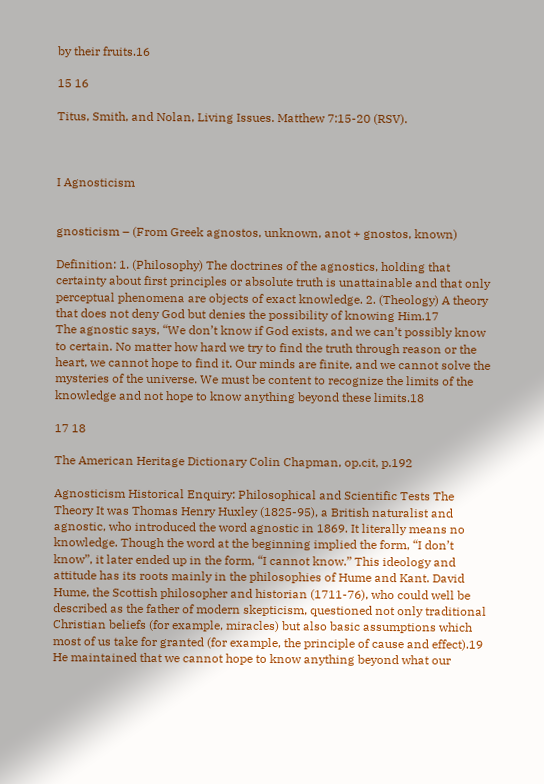by their fruits.16

15 16

Titus, Smith, and Nolan, Living Issues. Matthew 7:15-20 (RSV).



I Agnosticism


gnosticism – (From Greek agnostos, unknown, anot + gnostos, known)

Definition: 1. (Philosophy) The doctrines of the agnostics, holding that certainty about first principles or absolute truth is unattainable and that only perceptual phenomena are objects of exact knowledge. 2. (Theology) A theory that does not deny God but denies the possibility of knowing Him.17
The agnostic says, “We don’t know if God exists, and we can’t possibly know to certain. No matter how hard we try to find the truth through reason or the heart, we cannot hope to find it. Our minds are finite, and we cannot solve the mysteries of the universe. We must be content to recognize the limits of the knowledge and not hope to know anything beyond these limits.18

17 18

The American Heritage Dictionary Colin Chapman, op.cit, p.192

Agnosticism Historical Enquiry: Philosophical and Scientific Tests The Theory It was Thomas Henry Huxley (1825-95), a British naturalist and agnostic, who introduced the word agnostic in 1869. It literally means no knowledge. Though the word at the beginning implied the form, “I don’t know”, it later ended up in the form, “I cannot know.” This ideology and attitude has its roots mainly in the philosophies of Hume and Kant. David Hume, the Scottish philosopher and historian (1711-76), who could well be described as the father of modern skepticism, questioned not only traditional Christian beliefs (for example, miracles) but also basic assumptions which most of us take for granted (for example, the principle of cause and effect).19 He maintained that we cannot hope to know anything beyond what our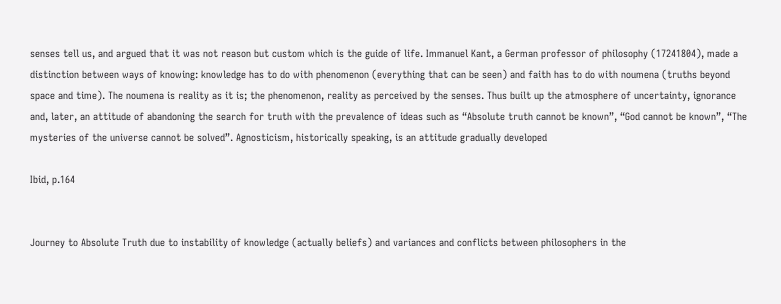senses tell us, and argued that it was not reason but custom which is the guide of life. Immanuel Kant, a German professor of philosophy (17241804), made a distinction between ways of knowing: knowledge has to do with phenomenon (everything that can be seen) and faith has to do with noumena (truths beyond space and time). The noumena is reality as it is; the phenomenon, reality as perceived by the senses. Thus built up the atmosphere of uncertainty, ignorance and, later, an attitude of abandoning the search for truth with the prevalence of ideas such as “Absolute truth cannot be known”, “God cannot be known”, “The mysteries of the universe cannot be solved”. Agnosticism, historically speaking, is an attitude gradually developed

Ibid, p.164


Journey to Absolute Truth due to instability of knowledge (actually beliefs) and variances and conflicts between philosophers in the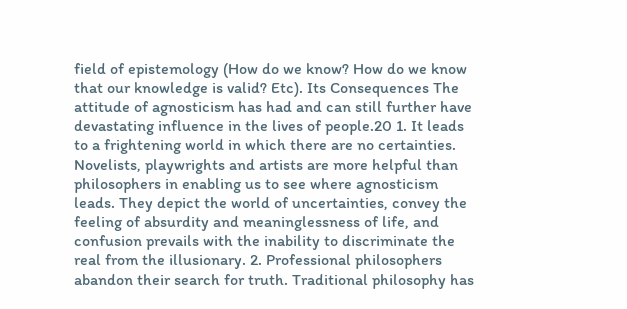field of epistemology (How do we know? How do we know that our knowledge is valid? Etc). Its Consequences The attitude of agnosticism has had and can still further have devastating influence in the lives of people.20 1. It leads to a frightening world in which there are no certainties. Novelists, playwrights and artists are more helpful than philosophers in enabling us to see where agnosticism leads. They depict the world of uncertainties, convey the feeling of absurdity and meaninglessness of life, and confusion prevails with the inability to discriminate the real from the illusionary. 2. Professional philosophers abandon their search for truth. Traditional philosophy has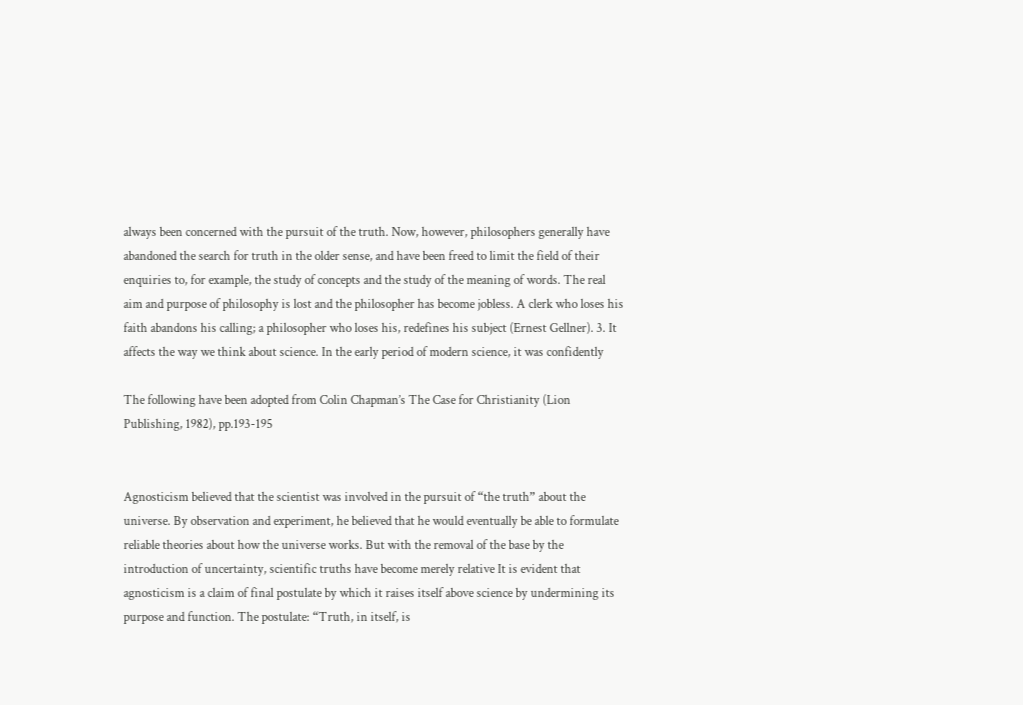always been concerned with the pursuit of the truth. Now, however, philosophers generally have abandoned the search for truth in the older sense, and have been freed to limit the field of their enquiries to, for example, the study of concepts and the study of the meaning of words. The real aim and purpose of philosophy is lost and the philosopher has become jobless. A clerk who loses his faith abandons his calling; a philosopher who loses his, redefines his subject (Ernest Gellner). 3. It affects the way we think about science. In the early period of modern science, it was confidently

The following have been adopted from Colin Chapman’s The Case for Christianity (Lion Publishing, 1982), pp.193-195


Agnosticism believed that the scientist was involved in the pursuit of “the truth” about the universe. By observation and experiment, he believed that he would eventually be able to formulate reliable theories about how the universe works. But with the removal of the base by the introduction of uncertainty, scientific truths have become merely relative It is evident that agnosticism is a claim of final postulate by which it raises itself above science by undermining its purpose and function. The postulate: “Truth, in itself, is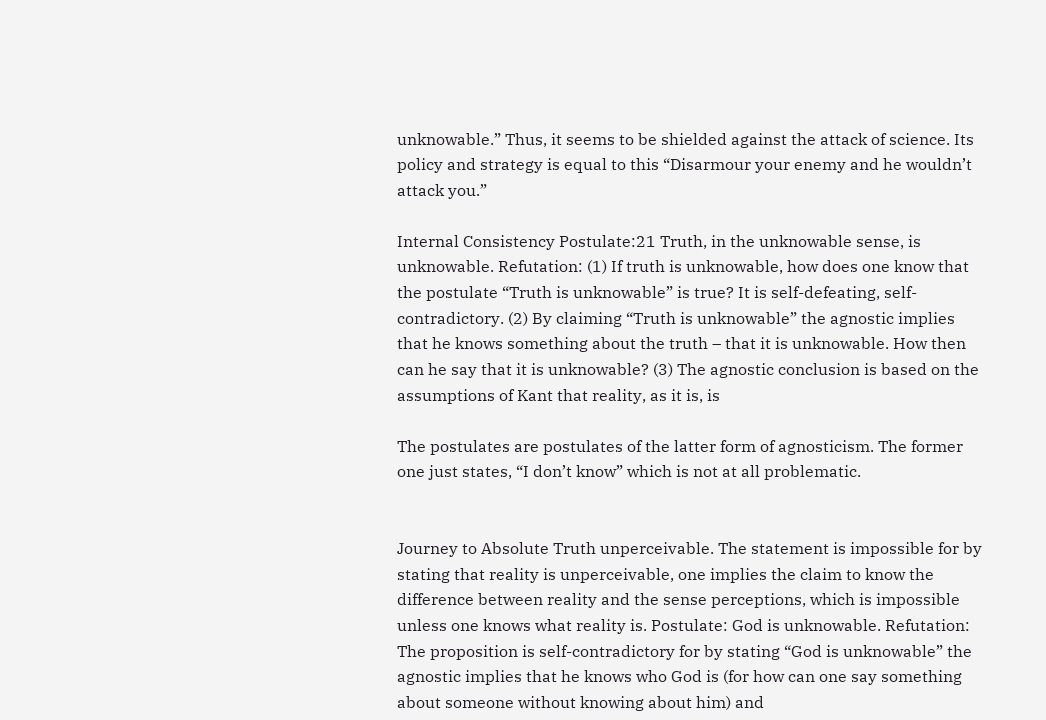unknowable.” Thus, it seems to be shielded against the attack of science. Its policy and strategy is equal to this “Disarmour your enemy and he wouldn’t attack you.”

Internal Consistency Postulate:21 Truth, in the unknowable sense, is unknowable. Refutation: (1) If truth is unknowable, how does one know that the postulate “Truth is unknowable” is true? It is self-defeating, self-contradictory. (2) By claiming “Truth is unknowable” the agnostic implies that he knows something about the truth – that it is unknowable. How then can he say that it is unknowable? (3) The agnostic conclusion is based on the assumptions of Kant that reality, as it is, is

The postulates are postulates of the latter form of agnosticism. The former one just states, “I don’t know” which is not at all problematic.


Journey to Absolute Truth unperceivable. The statement is impossible for by stating that reality is unperceivable, one implies the claim to know the difference between reality and the sense perceptions, which is impossible unless one knows what reality is. Postulate: God is unknowable. Refutation: The proposition is self-contradictory for by stating “God is unknowable” the agnostic implies that he knows who God is (for how can one say something about someone without knowing about him) and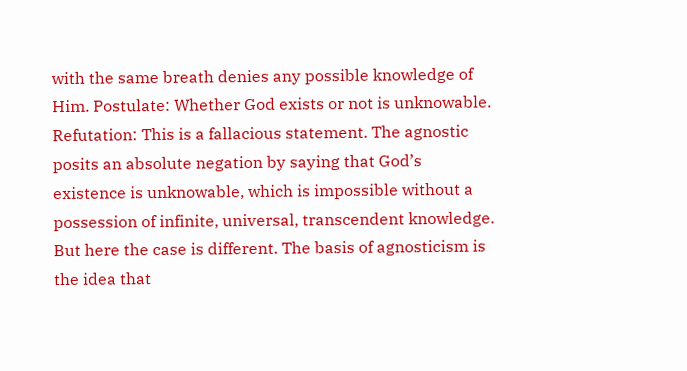with the same breath denies any possible knowledge of Him. Postulate: Whether God exists or not is unknowable. Refutation: This is a fallacious statement. The agnostic posits an absolute negation by saying that God’s existence is unknowable, which is impossible without a possession of infinite, universal, transcendent knowledge. But here the case is different. The basis of agnosticism is the idea that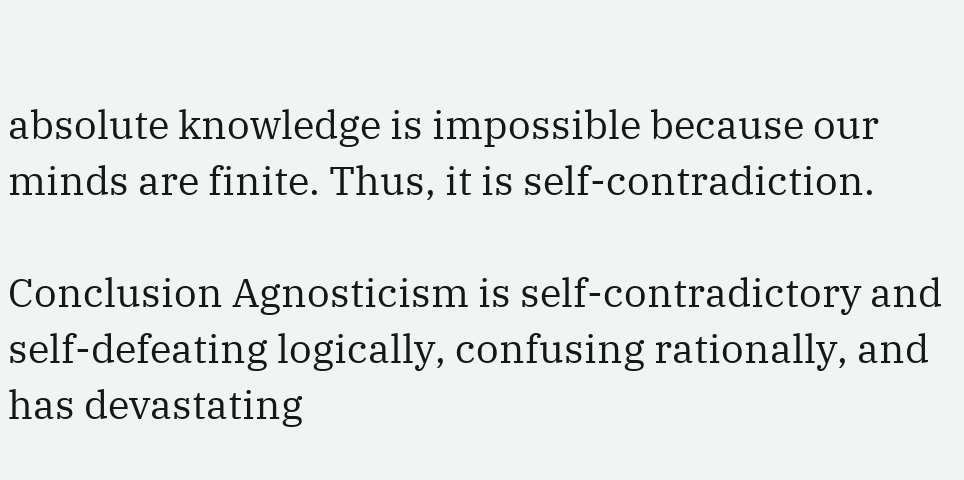absolute knowledge is impossible because our minds are finite. Thus, it is self-contradiction.

Conclusion Agnosticism is self-contradictory and self-defeating logically, confusing rationally, and has devastating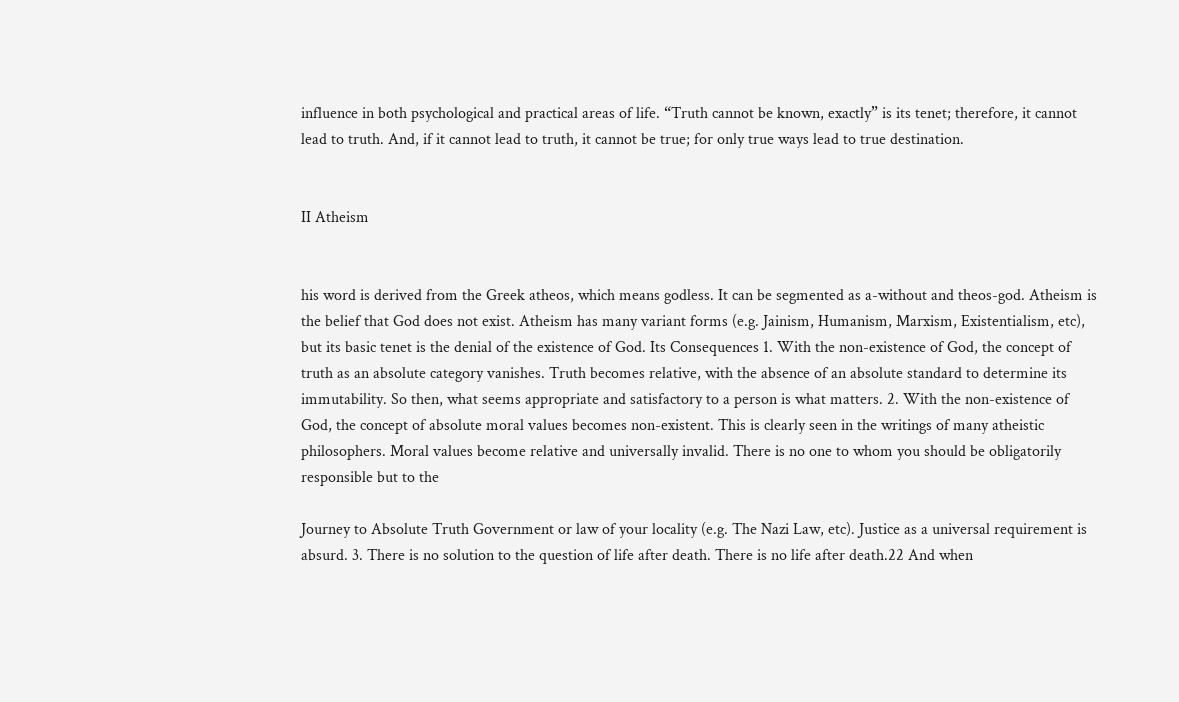influence in both psychological and practical areas of life. “Truth cannot be known, exactly” is its tenet; therefore, it cannot lead to truth. And, if it cannot lead to truth, it cannot be true; for only true ways lead to true destination.


II Atheism


his word is derived from the Greek atheos, which means godless. It can be segmented as a-without and theos-god. Atheism is the belief that God does not exist. Atheism has many variant forms (e.g. Jainism, Humanism, Marxism, Existentialism, etc), but its basic tenet is the denial of the existence of God. Its Consequences 1. With the non-existence of God, the concept of truth as an absolute category vanishes. Truth becomes relative, with the absence of an absolute standard to determine its immutability. So then, what seems appropriate and satisfactory to a person is what matters. 2. With the non-existence of God, the concept of absolute moral values becomes non-existent. This is clearly seen in the writings of many atheistic philosophers. Moral values become relative and universally invalid. There is no one to whom you should be obligatorily responsible but to the

Journey to Absolute Truth Government or law of your locality (e.g. The Nazi Law, etc). Justice as a universal requirement is absurd. 3. There is no solution to the question of life after death. There is no life after death.22 And when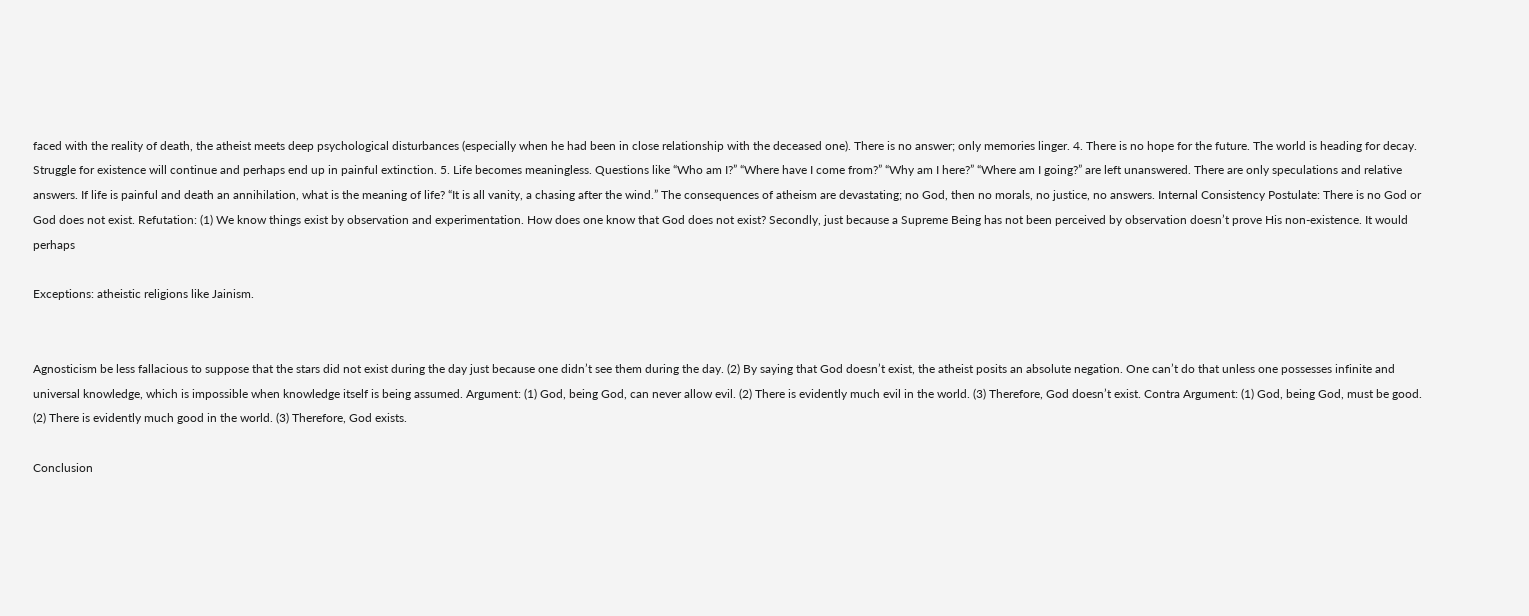faced with the reality of death, the atheist meets deep psychological disturbances (especially when he had been in close relationship with the deceased one). There is no answer; only memories linger. 4. There is no hope for the future. The world is heading for decay. Struggle for existence will continue and perhaps end up in painful extinction. 5. Life becomes meaningless. Questions like “Who am I?” “Where have I come from?” “Why am I here?” “Where am I going?” are left unanswered. There are only speculations and relative answers. If life is painful and death an annihilation, what is the meaning of life? “It is all vanity, a chasing after the wind.” The consequences of atheism are devastating; no God, then no morals, no justice, no answers. Internal Consistency Postulate: There is no God or God does not exist. Refutation: (1) We know things exist by observation and experimentation. How does one know that God does not exist? Secondly, just because a Supreme Being has not been perceived by observation doesn’t prove His non-existence. It would perhaps

Exceptions: atheistic religions like Jainism.


Agnosticism be less fallacious to suppose that the stars did not exist during the day just because one didn’t see them during the day. (2) By saying that God doesn’t exist, the atheist posits an absolute negation. One can’t do that unless one possesses infinite and universal knowledge, which is impossible when knowledge itself is being assumed. Argument: (1) God, being God, can never allow evil. (2) There is evidently much evil in the world. (3) Therefore, God doesn’t exist. Contra Argument: (1) God, being God, must be good. (2) There is evidently much good in the world. (3) Therefore, God exists.

Conclusion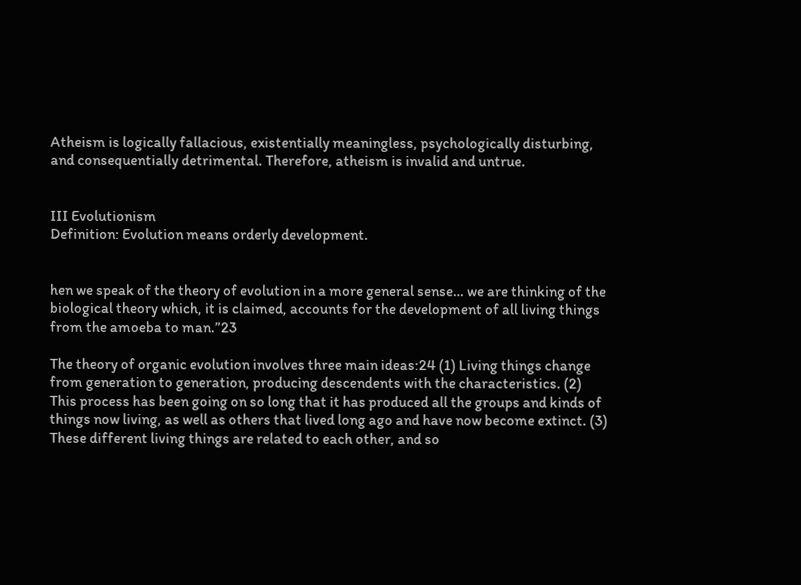Atheism is logically fallacious, existentially meaningless, psychologically disturbing, and consequentially detrimental. Therefore, atheism is invalid and untrue.


III Evolutionism
Definition: Evolution means orderly development.


hen we speak of the theory of evolution in a more general sense… we are thinking of the biological theory which, it is claimed, accounts for the development of all living things from the amoeba to man.”23

The theory of organic evolution involves three main ideas:24 (1) Living things change from generation to generation, producing descendents with the characteristics. (2) This process has been going on so long that it has produced all the groups and kinds of things now living, as well as others that lived long ago and have now become extinct. (3) These different living things are related to each other, and so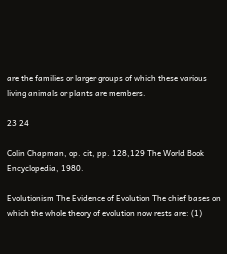are the families or larger groups of which these various living animals or plants are members.

23 24

Colin Chapman, op. cit, pp. 128,129 The World Book Encyclopedia, 1980.

Evolutionism The Evidence of Evolution The chief bases on which the whole theory of evolution now rests are: (1)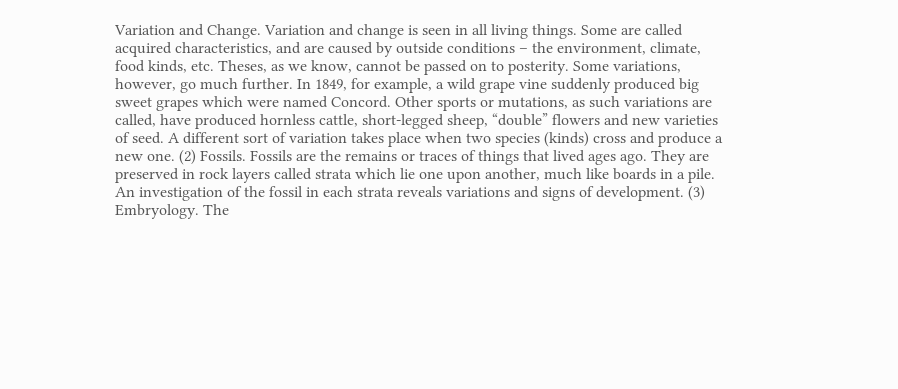Variation and Change. Variation and change is seen in all living things. Some are called acquired characteristics, and are caused by outside conditions – the environment, climate, food kinds, etc. Theses, as we know, cannot be passed on to posterity. Some variations, however, go much further. In 1849, for example, a wild grape vine suddenly produced big sweet grapes which were named Concord. Other sports or mutations, as such variations are called, have produced hornless cattle, short-legged sheep, “double” flowers and new varieties of seed. A different sort of variation takes place when two species (kinds) cross and produce a new one. (2) Fossils. Fossils are the remains or traces of things that lived ages ago. They are preserved in rock layers called strata which lie one upon another, much like boards in a pile. An investigation of the fossil in each strata reveals variations and signs of development. (3) Embryology. The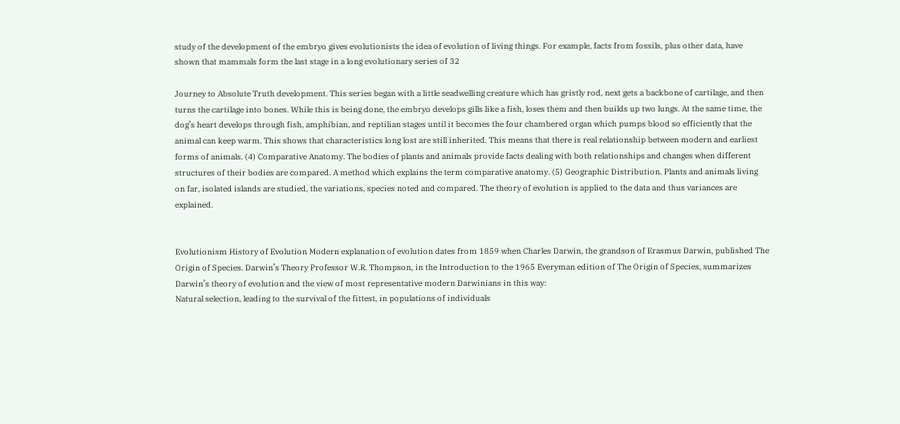study of the development of the embryo gives evolutionists the idea of evolution of living things. For example, facts from fossils, plus other data, have shown that mammals form the last stage in a long evolutionary series of 32

Journey to Absolute Truth development. This series began with a little seadwelling creature which has gristly rod, next gets a backbone of cartilage, and then turns the cartilage into bones. While this is being done, the embryo develops gills like a fish, loses them and then builds up two lungs. At the same time, the dog’s heart develops through fish, amphibian, and reptilian stages until it becomes the four chambered organ which pumps blood so efficiently that the animal can keep warm. This shows that characteristics long lost are still inherited. This means that there is real relationship between modern and earliest forms of animals. (4) Comparative Anatomy. The bodies of plants and animals provide facts dealing with both relationships and changes when different structures of their bodies are compared. A method which explains the term comparative anatomy. (5) Geographic Distribution. Plants and animals living on far, isolated islands are studied, the variations, species noted and compared. The theory of evolution is applied to the data and thus variances are explained.


Evolutionism History of Evolution Modern explanation of evolution dates from 1859 when Charles Darwin, the grandson of Erasmus Darwin, published The Origin of Species. Darwin’s Theory Professor W.R. Thompson, in the Introduction to the 1965 Everyman edition of The Origin of Species, summarizes Darwin’s theory of evolution and the view of most representative modern Darwinians in this way:
Natural selection, leading to the survival of the fittest, in populations of individuals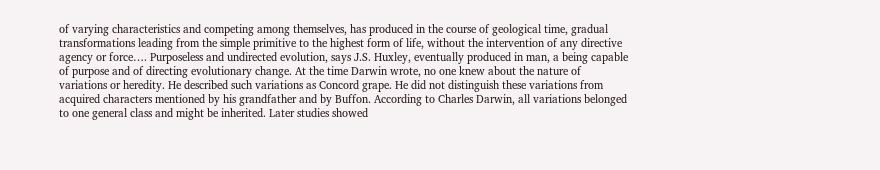of varying characteristics and competing among themselves, has produced in the course of geological time, gradual transformations leading from the simple primitive to the highest form of life, without the intervention of any directive agency or force…. Purposeless and undirected evolution, says J.S. Huxley, eventually produced in man, a being capable of purpose and of directing evolutionary change. At the time Darwin wrote, no one knew about the nature of variations or heredity. He described such variations as Concord grape. He did not distinguish these variations from acquired characters mentioned by his grandfather and by Buffon. According to Charles Darwin, all variations belonged to one general class and might be inherited. Later studies showed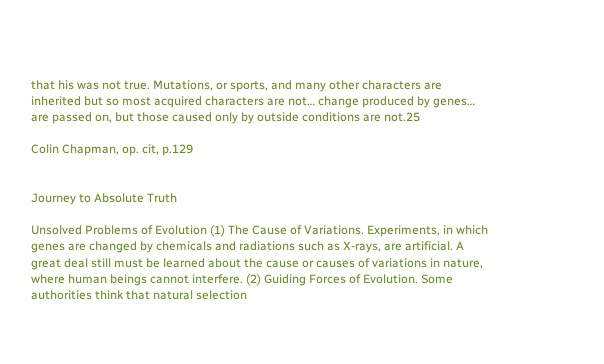that his was not true. Mutations, or sports, and many other characters are inherited but so most acquired characters are not… change produced by genes… are passed on, but those caused only by outside conditions are not.25

Colin Chapman, op. cit, p.129


Journey to Absolute Truth

Unsolved Problems of Evolution (1) The Cause of Variations. Experiments, in which genes are changed by chemicals and radiations such as X-rays, are artificial. A great deal still must be learned about the cause or causes of variations in nature, where human beings cannot interfere. (2) Guiding Forces of Evolution. Some authorities think that natural selection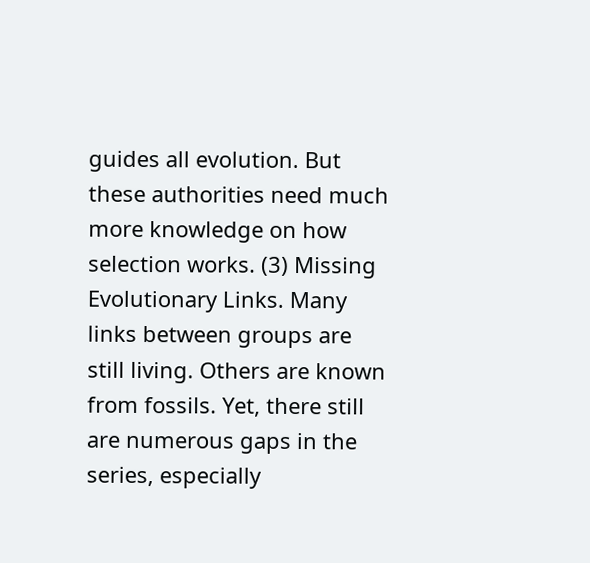guides all evolution. But these authorities need much more knowledge on how selection works. (3) Missing Evolutionary Links. Many links between groups are still living. Others are known from fossils. Yet, there still are numerous gaps in the series, especially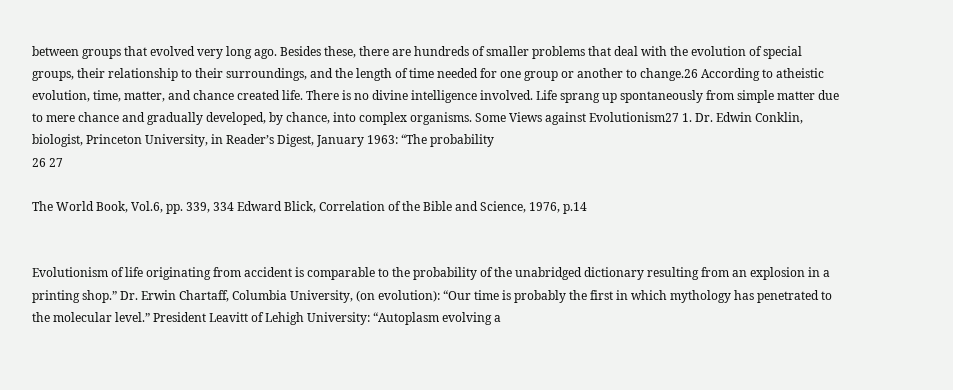between groups that evolved very long ago. Besides these, there are hundreds of smaller problems that deal with the evolution of special groups, their relationship to their surroundings, and the length of time needed for one group or another to change.26 According to atheistic evolution, time, matter, and chance created life. There is no divine intelligence involved. Life sprang up spontaneously from simple matter due to mere chance and gradually developed, by chance, into complex organisms. Some Views against Evolutionism27 1. Dr. Edwin Conklin, biologist, Princeton University, in Reader’s Digest, January 1963: “The probability
26 27

The World Book, Vol.6, pp. 339, 334 Edward Blick, Correlation of the Bible and Science, 1976, p.14


Evolutionism of life originating from accident is comparable to the probability of the unabridged dictionary resulting from an explosion in a printing shop.” Dr. Erwin Chartaff, Columbia University, (on evolution): “Our time is probably the first in which mythology has penetrated to the molecular level.” President Leavitt of Lehigh University: “Autoplasm evolving a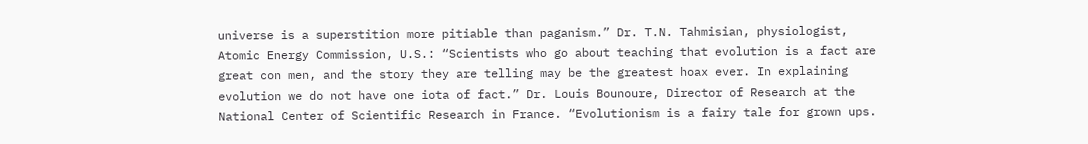universe is a superstition more pitiable than paganism.” Dr. T.N. Tahmisian, physiologist, Atomic Energy Commission, U.S.: “Scientists who go about teaching that evolution is a fact are great con men, and the story they are telling may be the greatest hoax ever. In explaining evolution we do not have one iota of fact.” Dr. Louis Bounoure, Director of Research at the National Center of Scientific Research in France. “Evolutionism is a fairy tale for grown ups.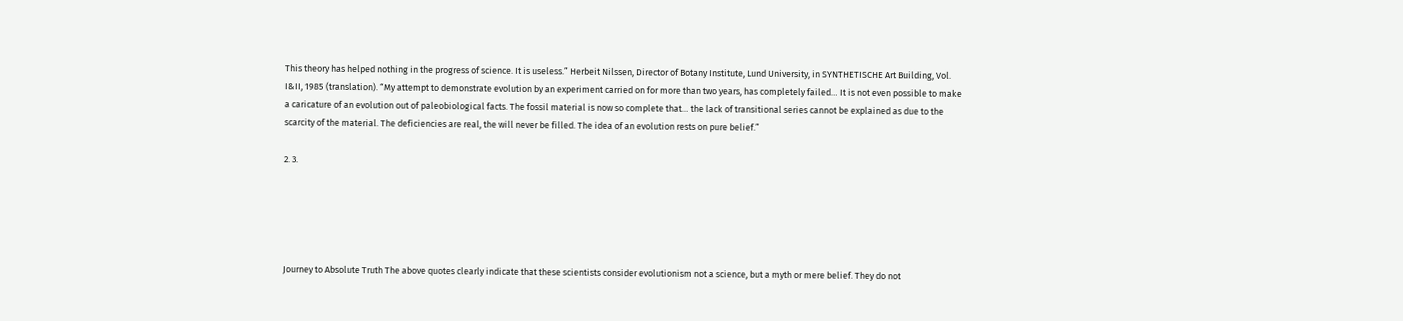This theory has helped nothing in the progress of science. It is useless.” Herbeit Nilssen, Director of Botany Institute, Lund University, in SYNTHETISCHE Art Building, Vol. I&II, 1985 (translation). “My attempt to demonstrate evolution by an experiment carried on for more than two years, has completely failed… It is not even possible to make a caricature of an evolution out of paleobiological facts. The fossil material is now so complete that… the lack of transitional series cannot be explained as due to the scarcity of the material. The deficiencies are real, the will never be filled. The idea of an evolution rests on pure belief.”

2. 3.





Journey to Absolute Truth The above quotes clearly indicate that these scientists consider evolutionism not a science, but a myth or mere belief. They do not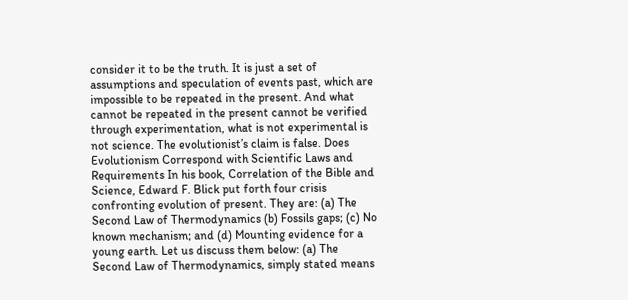consider it to be the truth. It is just a set of assumptions and speculation of events past, which are impossible to be repeated in the present. And what cannot be repeated in the present cannot be verified through experimentation, what is not experimental is not science. The evolutionist’s claim is false. Does Evolutionism Correspond with Scientific Laws and Requirements In his book, Correlation of the Bible and Science, Edward F. Blick put forth four crisis confronting evolution of present. They are: (a) The Second Law of Thermodynamics (b) Fossils gaps; (c) No known mechanism; and (d) Mounting evidence for a young earth. Let us discuss them below: (a) The Second Law of Thermodynamics, simply stated means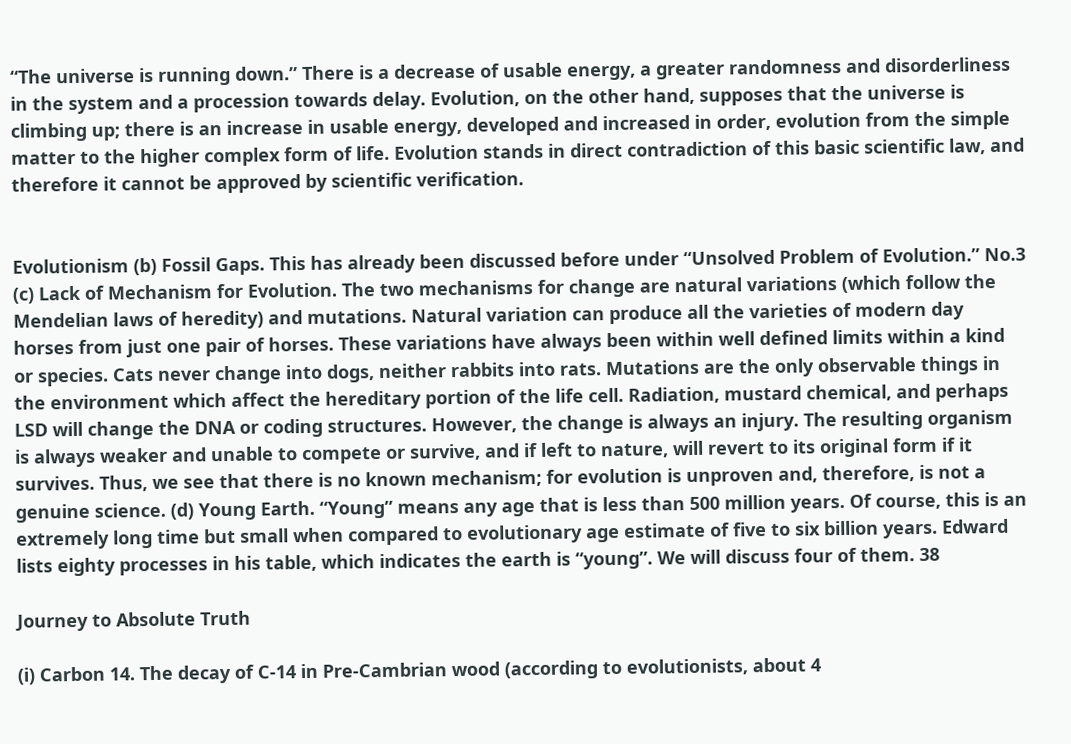“The universe is running down.” There is a decrease of usable energy, a greater randomness and disorderliness in the system and a procession towards delay. Evolution, on the other hand, supposes that the universe is climbing up; there is an increase in usable energy, developed and increased in order, evolution from the simple matter to the higher complex form of life. Evolution stands in direct contradiction of this basic scientific law, and therefore it cannot be approved by scientific verification.


Evolutionism (b) Fossil Gaps. This has already been discussed before under “Unsolved Problem of Evolution.” No.3 (c) Lack of Mechanism for Evolution. The two mechanisms for change are natural variations (which follow the Mendelian laws of heredity) and mutations. Natural variation can produce all the varieties of modern day horses from just one pair of horses. These variations have always been within well defined limits within a kind or species. Cats never change into dogs, neither rabbits into rats. Mutations are the only observable things in the environment which affect the hereditary portion of the life cell. Radiation, mustard chemical, and perhaps LSD will change the DNA or coding structures. However, the change is always an injury. The resulting organism is always weaker and unable to compete or survive, and if left to nature, will revert to its original form if it survives. Thus, we see that there is no known mechanism; for evolution is unproven and, therefore, is not a genuine science. (d) Young Earth. “Young” means any age that is less than 500 million years. Of course, this is an extremely long time but small when compared to evolutionary age estimate of five to six billion years. Edward lists eighty processes in his table, which indicates the earth is “young”. We will discuss four of them. 38

Journey to Absolute Truth

(i) Carbon 14. The decay of C-14 in Pre-Cambrian wood (according to evolutionists, about 4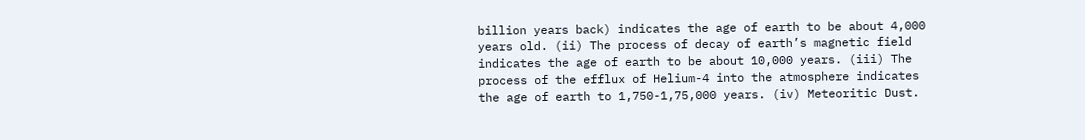billion years back) indicates the age of earth to be about 4,000 years old. (ii) The process of decay of earth’s magnetic field indicates the age of earth to be about 10,000 years. (iii) The process of the efflux of Helium-4 into the atmosphere indicates the age of earth to 1,750-1,75,000 years. (iv) Meteoritic Dust.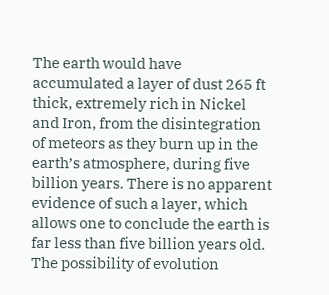The earth would have accumulated a layer of dust 265 ft thick, extremely rich in Nickel and Iron, from the disintegration of meteors as they burn up in the earth’s atmosphere, during five billion years. There is no apparent evidence of such a layer, which allows one to conclude the earth is far less than five billion years old. The possibility of evolution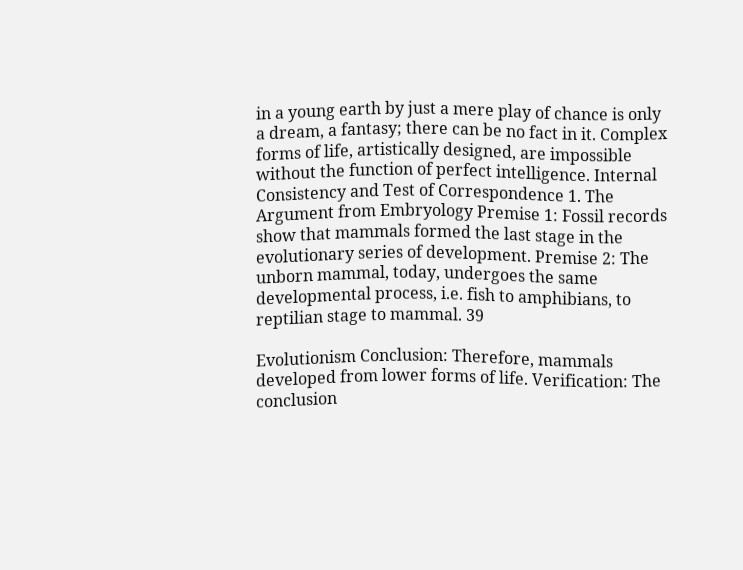in a young earth by just a mere play of chance is only a dream, a fantasy; there can be no fact in it. Complex forms of life, artistically designed, are impossible without the function of perfect intelligence. Internal Consistency and Test of Correspondence 1. The Argument from Embryology Premise 1: Fossil records show that mammals formed the last stage in the evolutionary series of development. Premise 2: The unborn mammal, today, undergoes the same developmental process, i.e. fish to amphibians, to reptilian stage to mammal. 39

Evolutionism Conclusion: Therefore, mammals developed from lower forms of life. Verification: The conclusion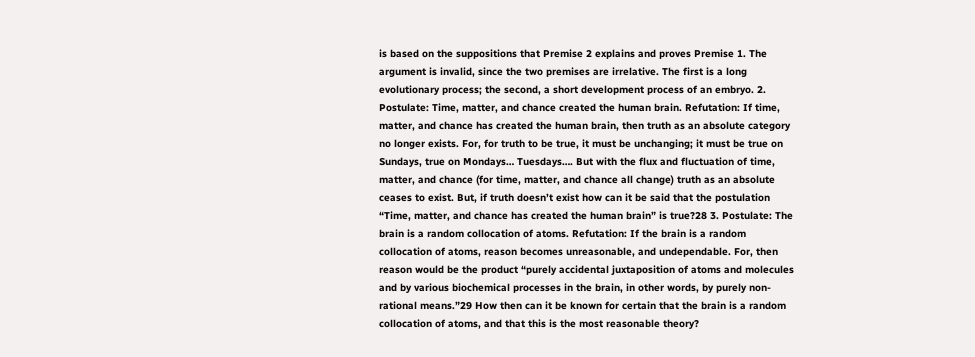is based on the suppositions that Premise 2 explains and proves Premise 1. The argument is invalid, since the two premises are irrelative. The first is a long evolutionary process; the second, a short development process of an embryo. 2. Postulate: Time, matter, and chance created the human brain. Refutation: If time, matter, and chance has created the human brain, then truth as an absolute category no longer exists. For, for truth to be true, it must be unchanging; it must be true on Sundays, true on Mondays… Tuesdays…. But with the flux and fluctuation of time, matter, and chance (for time, matter, and chance all change) truth as an absolute ceases to exist. But, if truth doesn’t exist how can it be said that the postulation “Time, matter, and chance has created the human brain” is true?28 3. Postulate: The brain is a random collocation of atoms. Refutation: If the brain is a random collocation of atoms, reason becomes unreasonable, and undependable. For, then reason would be the product “purely accidental juxtaposition of atoms and molecules and by various biochemical processes in the brain, in other words, by purely non-rational means.”29 How then can it be known for certain that the brain is a random collocation of atoms, and that this is the most reasonable theory?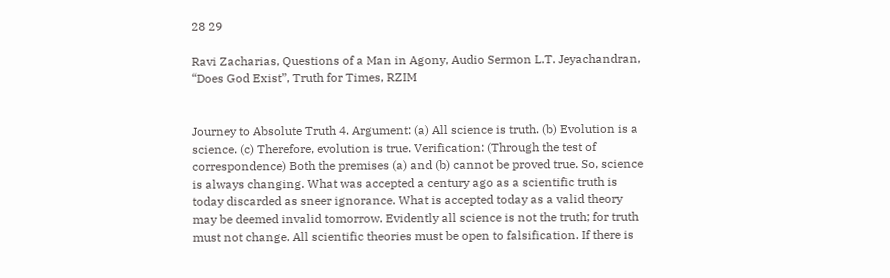28 29

Ravi Zacharias, Questions of a Man in Agony, Audio Sermon L.T. Jeyachandran, “Does God Exist”, Truth for Times, RZIM


Journey to Absolute Truth 4. Argument: (a) All science is truth. (b) Evolution is a science. (c) Therefore, evolution is true. Verification: (Through the test of correspondence) Both the premises (a) and (b) cannot be proved true. So, science is always changing. What was accepted a century ago as a scientific truth is today discarded as sneer ignorance. What is accepted today as a valid theory may be deemed invalid tomorrow. Evidently all science is not the truth; for truth must not change. All scientific theories must be open to falsification. If there is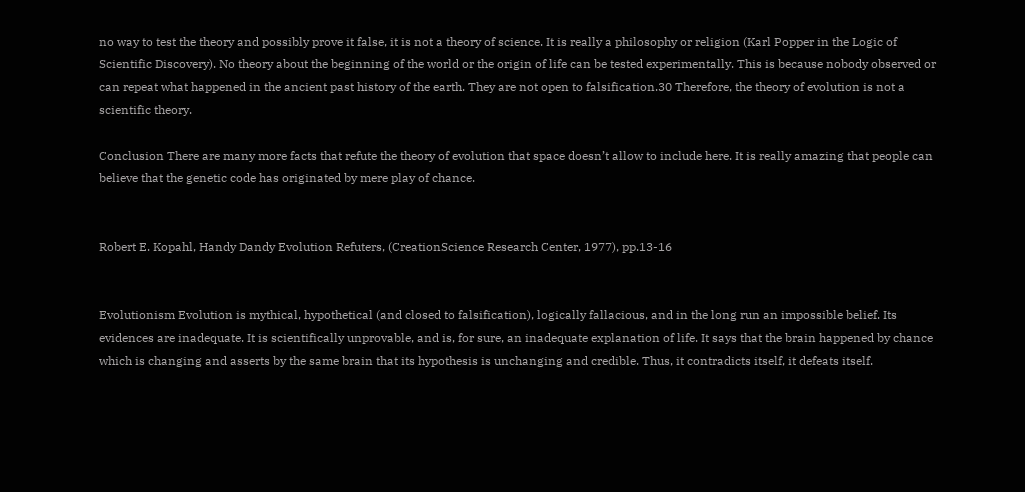no way to test the theory and possibly prove it false, it is not a theory of science. It is really a philosophy or religion (Karl Popper in the Logic of Scientific Discovery). No theory about the beginning of the world or the origin of life can be tested experimentally. This is because nobody observed or can repeat what happened in the ancient past history of the earth. They are not open to falsification.30 Therefore, the theory of evolution is not a scientific theory.

Conclusion There are many more facts that refute the theory of evolution that space doesn’t allow to include here. It is really amazing that people can believe that the genetic code has originated by mere play of chance.


Robert E. Kopahl, Handy Dandy Evolution Refuters, (CreationScience Research Center, 1977), pp.13-16


Evolutionism Evolution is mythical, hypothetical (and closed to falsification), logically fallacious, and in the long run an impossible belief. Its evidences are inadequate. It is scientifically unprovable, and is, for sure, an inadequate explanation of life. It says that the brain happened by chance which is changing and asserts by the same brain that its hypothesis is unchanging and credible. Thus, it contradicts itself, it defeats itself.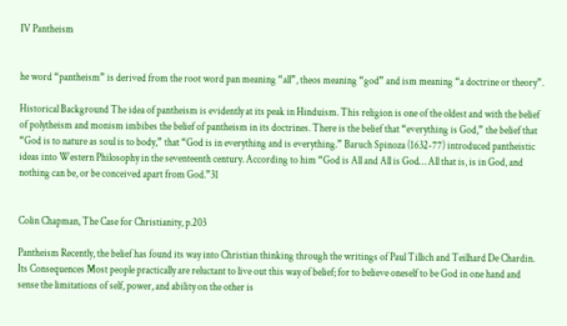IV Pantheism


he word “pantheism” is derived from the root word pan meaning “all”, theos meaning “god” and ism meaning “a doctrine or theory”.

Historical Background The idea of pantheism is evidently at its peak in Hinduism. This religion is one of the oldest and with the belief of polytheism and monism imbibes the belief of pantheism in its doctrines. There is the belief that “everything is God,” the belief that “God is to nature as soul is to body,” that “God is in everything and is everything.” Baruch Spinoza (1632-77) introduced pantheistic ideas into Western Philosophy in the seventeenth century. According to him “God is All and All is God… All that is, is in God, and nothing can be, or be conceived apart from God.”31


Colin Chapman, The Case for Christianity, p.203

Pantheism Recently, the belief has found its way into Christian thinking through the writings of Paul Tillich and Teilhard De Chardin. Its Consequences Most people practically are reluctant to live out this way of belief; for to believe oneself to be God in one hand and sense the limitations of self, power, and ability on the other is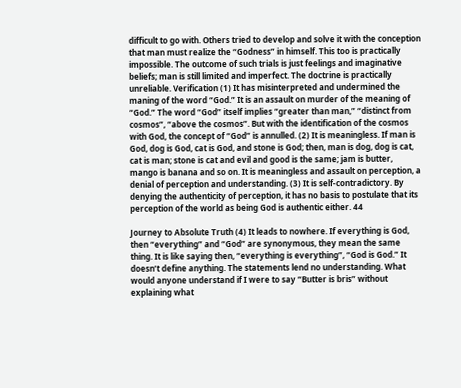difficult to go with. Others tried to develop and solve it with the conception that man must realize the “Godness” in himself. This too is practically impossible. The outcome of such trials is just feelings and imaginative beliefs; man is still limited and imperfect. The doctrine is practically unreliable. Verification (1) It has misinterpreted and undermined the maning of the word “God.” It is an assault on murder of the meaning of “God.” The word “God” itself implies “greater than man,” “distinct from cosmos”, “above the cosmos”. But with the identification of the cosmos with God, the concept of “God” is annulled. (2) It is meaningless. If man is God, dog is God, cat is God, and stone is God; then, man is dog, dog is cat, cat is man; stone is cat and evil and good is the same; jam is butter, mango is banana and so on. It is meaningless and assault on perception, a denial of perception and understanding. (3) It is self-contradictory. By denying the authenticity of perception, it has no basis to postulate that its perception of the world as being God is authentic either. 44

Journey to Absolute Truth (4) It leads to nowhere. If everything is God, then “everything” and “God” are synonymous, they mean the same thing. It is like saying then, “everything is everything”, “God is God.” It doesn’t define anything. The statements lend no understanding. What would anyone understand if I were to say “Butter is bris” without explaining what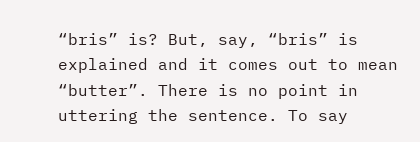“bris” is? But, say, “bris” is explained and it comes out to mean “butter”. There is no point in uttering the sentence. To say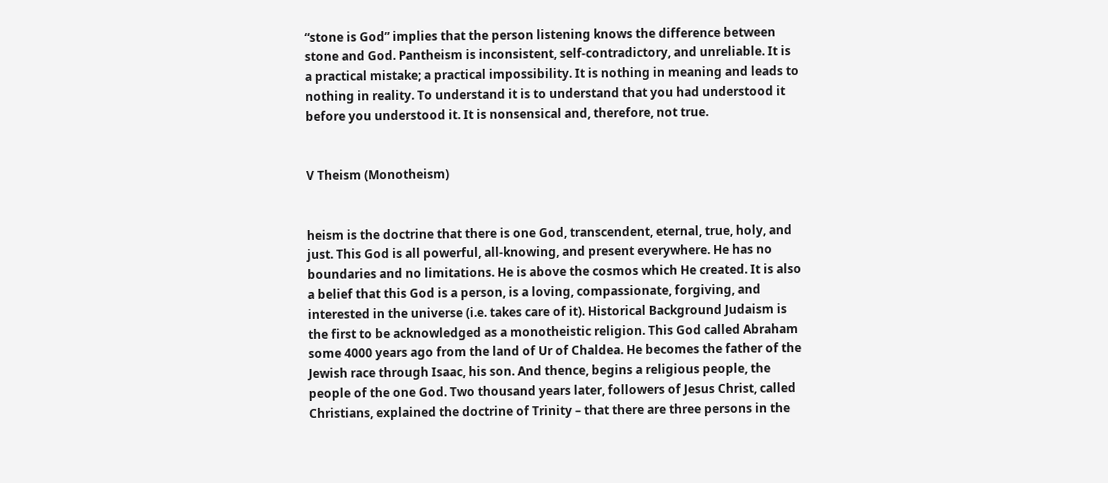“stone is God” implies that the person listening knows the difference between stone and God. Pantheism is inconsistent, self-contradictory, and unreliable. It is a practical mistake; a practical impossibility. It is nothing in meaning and leads to nothing in reality. To understand it is to understand that you had understood it before you understood it. It is nonsensical and, therefore, not true.


V Theism (Monotheism)


heism is the doctrine that there is one God, transcendent, eternal, true, holy, and just. This God is all powerful, all-knowing, and present everywhere. He has no boundaries and no limitations. He is above the cosmos which He created. It is also a belief that this God is a person, is a loving, compassionate, forgiving, and interested in the universe (i.e. takes care of it). Historical Background Judaism is the first to be acknowledged as a monotheistic religion. This God called Abraham some 4000 years ago from the land of Ur of Chaldea. He becomes the father of the Jewish race through Isaac, his son. And thence, begins a religious people, the people of the one God. Two thousand years later, followers of Jesus Christ, called Christians, explained the doctrine of Trinity – that there are three persons in the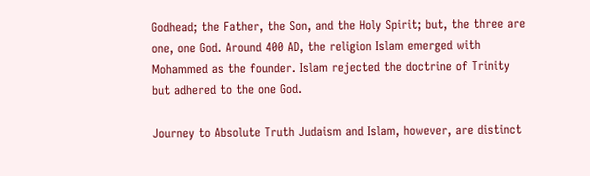Godhead; the Father, the Son, and the Holy Spirit; but, the three are one, one God. Around 400 AD, the religion Islam emerged with Mohammed as the founder. Islam rejected the doctrine of Trinity but adhered to the one God.

Journey to Absolute Truth Judaism and Islam, however, are distinct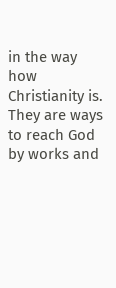in the way how Christianity is. They are ways to reach God by works and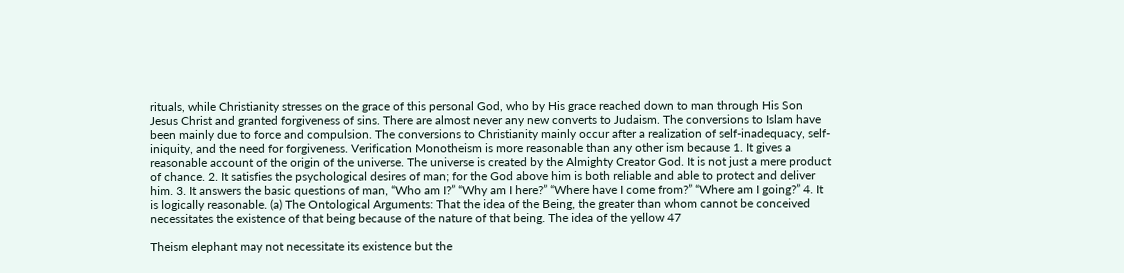rituals, while Christianity stresses on the grace of this personal God, who by His grace reached down to man through His Son Jesus Christ and granted forgiveness of sins. There are almost never any new converts to Judaism. The conversions to Islam have been mainly due to force and compulsion. The conversions to Christianity mainly occur after a realization of self-inadequacy, self-iniquity, and the need for forgiveness. Verification Monotheism is more reasonable than any other ism because 1. It gives a reasonable account of the origin of the universe. The universe is created by the Almighty Creator God. It is not just a mere product of chance. 2. It satisfies the psychological desires of man; for the God above him is both reliable and able to protect and deliver him. 3. It answers the basic questions of man, “Who am I?” “Why am I here?” “Where have I come from?” “Where am I going?” 4. It is logically reasonable. (a) The Ontological Arguments: That the idea of the Being, the greater than whom cannot be conceived necessitates the existence of that being because of the nature of that being. The idea of the yellow 47

Theism elephant may not necessitate its existence but the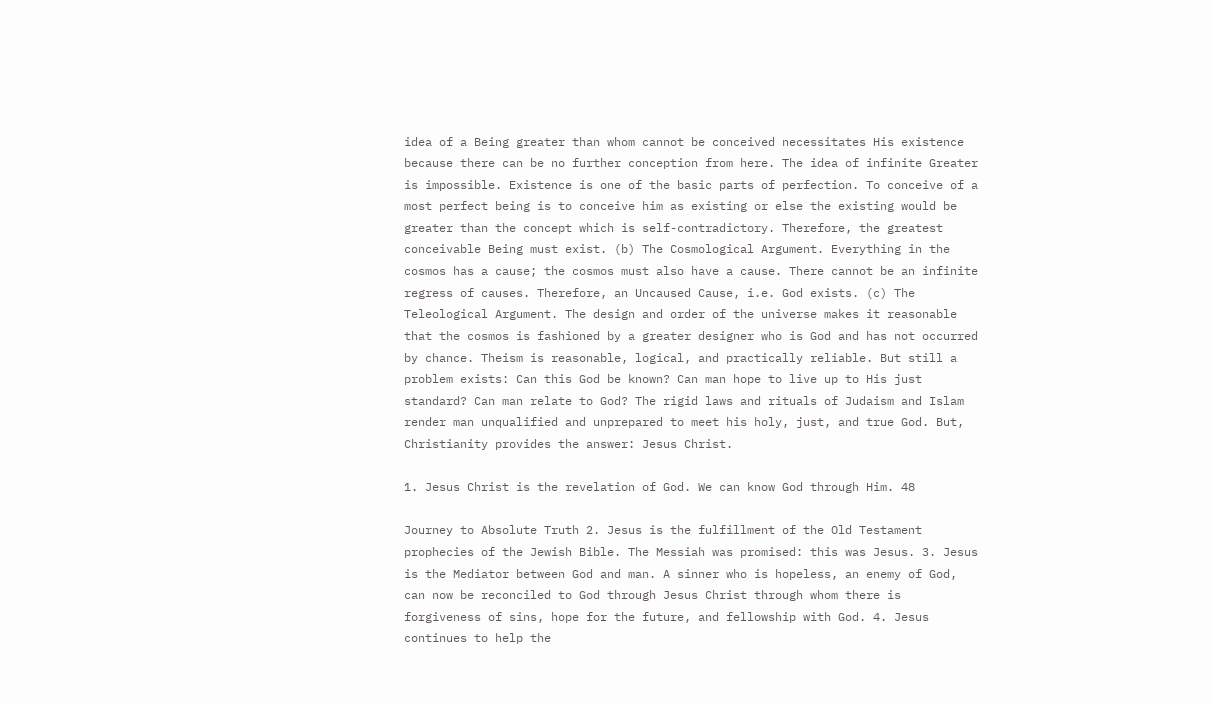idea of a Being greater than whom cannot be conceived necessitates His existence because there can be no further conception from here. The idea of infinite Greater is impossible. Existence is one of the basic parts of perfection. To conceive of a most perfect being is to conceive him as existing or else the existing would be greater than the concept which is self-contradictory. Therefore, the greatest conceivable Being must exist. (b) The Cosmological Argument. Everything in the cosmos has a cause; the cosmos must also have a cause. There cannot be an infinite regress of causes. Therefore, an Uncaused Cause, i.e. God exists. (c) The Teleological Argument. The design and order of the universe makes it reasonable that the cosmos is fashioned by a greater designer who is God and has not occurred by chance. Theism is reasonable, logical, and practically reliable. But still a problem exists: Can this God be known? Can man hope to live up to His just standard? Can man relate to God? The rigid laws and rituals of Judaism and Islam render man unqualified and unprepared to meet his holy, just, and true God. But, Christianity provides the answer: Jesus Christ.

1. Jesus Christ is the revelation of God. We can know God through Him. 48

Journey to Absolute Truth 2. Jesus is the fulfillment of the Old Testament prophecies of the Jewish Bible. The Messiah was promised: this was Jesus. 3. Jesus is the Mediator between God and man. A sinner who is hopeless, an enemy of God, can now be reconciled to God through Jesus Christ through whom there is forgiveness of sins, hope for the future, and fellowship with God. 4. Jesus continues to help the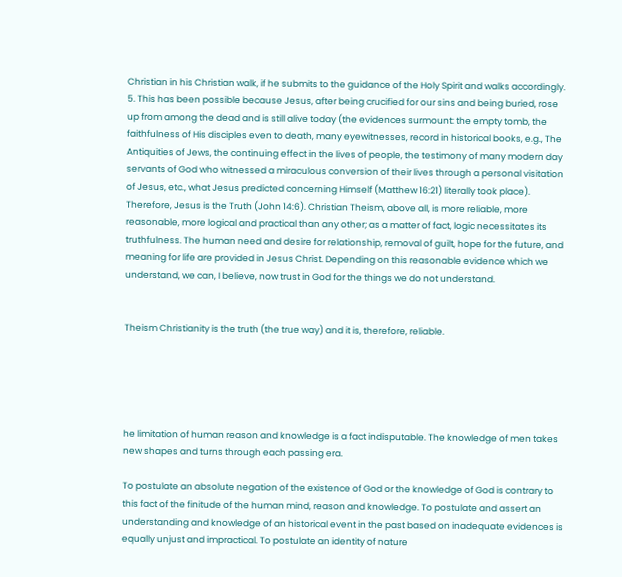Christian in his Christian walk, if he submits to the guidance of the Holy Spirit and walks accordingly. 5. This has been possible because Jesus, after being crucified for our sins and being buried, rose up from among the dead and is still alive today (the evidences surmount: the empty tomb, the faithfulness of His disciples even to death, many eyewitnesses, record in historical books, e.g., The Antiquities of Jews, the continuing effect in the lives of people, the testimony of many modern day servants of God who witnessed a miraculous conversion of their lives through a personal visitation of Jesus, etc., what Jesus predicted concerning Himself (Matthew 16:21) literally took place). Therefore, Jesus is the Truth (John 14:6). Christian Theism, above all, is more reliable, more reasonable, more logical and practical than any other; as a matter of fact, logic necessitates its truthfulness. The human need and desire for relationship, removal of guilt, hope for the future, and meaning for life are provided in Jesus Christ. Depending on this reasonable evidence which we understand, we can, I believe, now trust in God for the things we do not understand.


Theism Christianity is the truth (the true way) and it is, therefore, reliable.





he limitation of human reason and knowledge is a fact indisputable. The knowledge of men takes new shapes and turns through each passing era.

To postulate an absolute negation of the existence of God or the knowledge of God is contrary to this fact of the finitude of the human mind, reason and knowledge. To postulate and assert an understanding and knowledge of an historical event in the past based on inadequate evidences is equally unjust and impractical. To postulate an identity of nature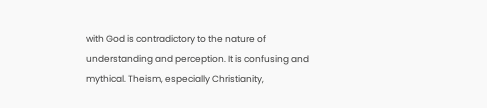with God is contradictory to the nature of understanding and perception. It is confusing and mythical. Theism, especially Christianity,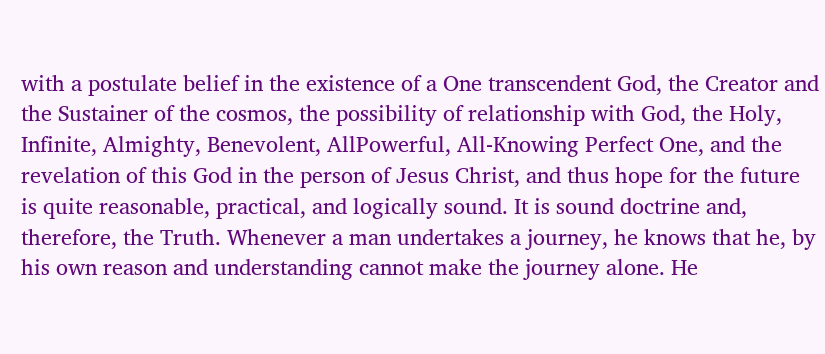with a postulate belief in the existence of a One transcendent God, the Creator and the Sustainer of the cosmos, the possibility of relationship with God, the Holy, Infinite, Almighty, Benevolent, AllPowerful, All-Knowing Perfect One, and the revelation of this God in the person of Jesus Christ, and thus hope for the future is quite reasonable, practical, and logically sound. It is sound doctrine and, therefore, the Truth. Whenever a man undertakes a journey, he knows that he, by his own reason and understanding cannot make the journey alone. He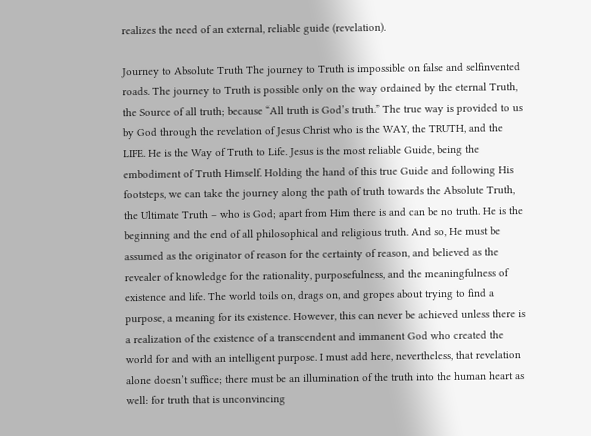realizes the need of an external, reliable guide (revelation).

Journey to Absolute Truth The journey to Truth is impossible on false and selfinvented roads. The journey to Truth is possible only on the way ordained by the eternal Truth, the Source of all truth; because “All truth is God’s truth.” The true way is provided to us by God through the revelation of Jesus Christ who is the WAY, the TRUTH, and the LIFE. He is the Way of Truth to Life. Jesus is the most reliable Guide, being the embodiment of Truth Himself. Holding the hand of this true Guide and following His footsteps, we can take the journey along the path of truth towards the Absolute Truth, the Ultimate Truth – who is God; apart from Him there is and can be no truth. He is the beginning and the end of all philosophical and religious truth. And so, He must be assumed as the originator of reason for the certainty of reason, and believed as the revealer of knowledge for the rationality, purposefulness, and the meaningfulness of existence and life. The world toils on, drags on, and gropes about trying to find a purpose, a meaning for its existence. However, this can never be achieved unless there is a realization of the existence of a transcendent and immanent God who created the world for and with an intelligent purpose. I must add here, nevertheless, that revelation alone doesn’t suffice; there must be an illumination of the truth into the human heart as well: for truth that is unconvincing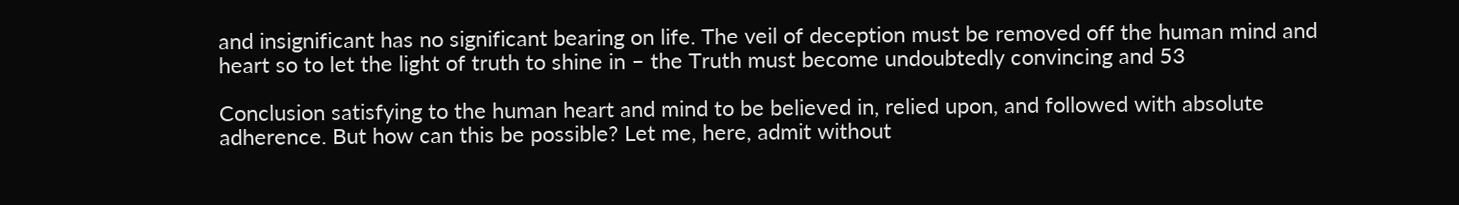and insignificant has no significant bearing on life. The veil of deception must be removed off the human mind and heart so to let the light of truth to shine in – the Truth must become undoubtedly convincing and 53

Conclusion satisfying to the human heart and mind to be believed in, relied upon, and followed with absolute adherence. But how can this be possible? Let me, here, admit without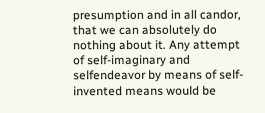presumption and in all candor, that we can absolutely do nothing about it. Any attempt of self-imaginary and selfendeavor by means of self-invented means would be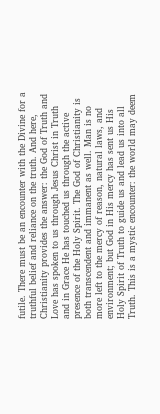futile. There must be an encounter with the Divine for a truthful belief and reliance on the truth. And here, Christianity provides the answer: the God of Truth and Love has spoken to us through Jesus Christ in Truth and in Grace He has touched us through the active presence of the Holy Spirit. The God of Christianity is both transcendent and immanent as well. Man is no more left to the mercy of reason, natural laws, and environment; but God in His mercy has sent us His Holy Spirit of Truth to guide us and lead us into all Truth. This is a mystic encounter: the world may deem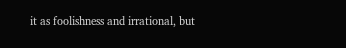it as foolishness and irrational, but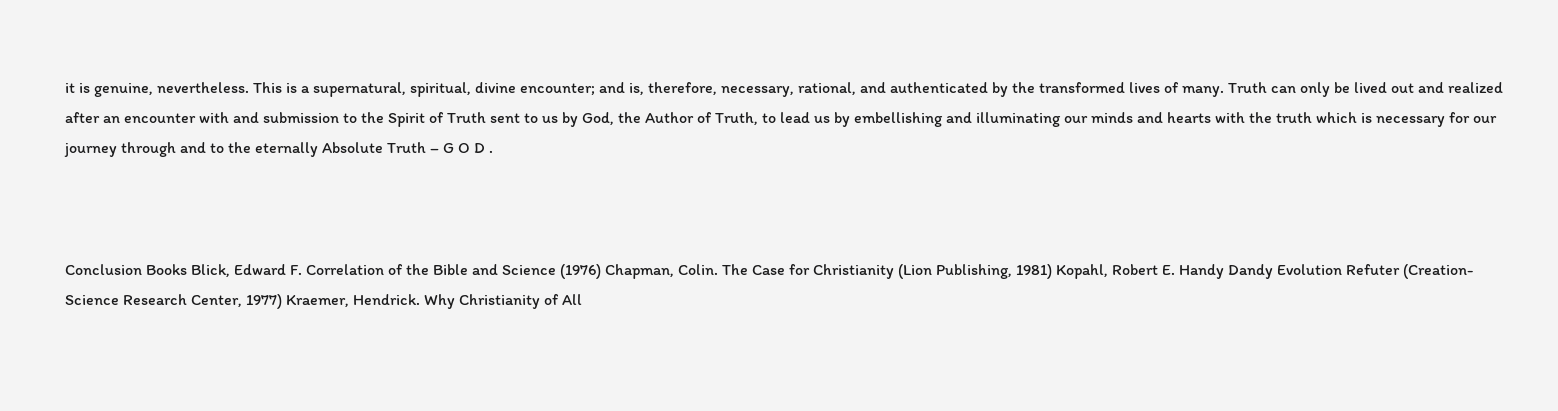it is genuine, nevertheless. This is a supernatural, spiritual, divine encounter; and is, therefore, necessary, rational, and authenticated by the transformed lives of many. Truth can only be lived out and realized after an encounter with and submission to the Spirit of Truth sent to us by God, the Author of Truth, to lead us by embellishing and illuminating our minds and hearts with the truth which is necessary for our journey through and to the eternally Absolute Truth – G O D .



Conclusion Books Blick, Edward F. Correlation of the Bible and Science (1976) Chapman, Colin. The Case for Christianity (Lion Publishing, 1981) Kopahl, Robert E. Handy Dandy Evolution Refuter (Creation-Science Research Center, 1977) Kraemer, Hendrick. Why Christianity of All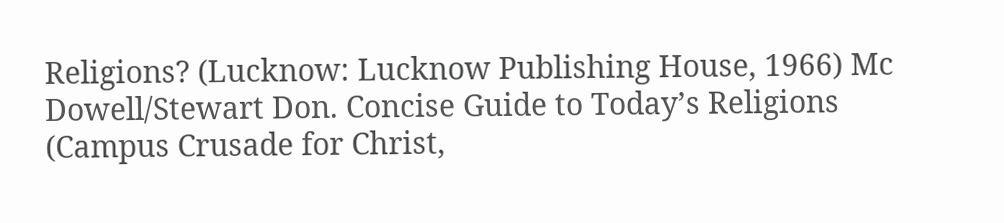Religions? (Lucknow: Lucknow Publishing House, 1966) Mc Dowell/Stewart Don. Concise Guide to Today’s Religions (Campus Crusade for Christ,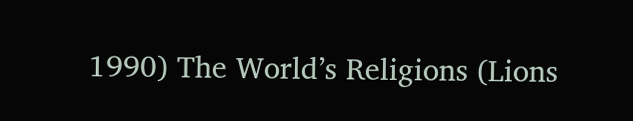1990) The World’s Religions (Lions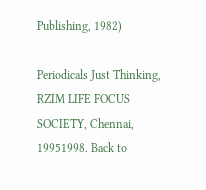Publishing, 1982)

Periodicals Just Thinking, RZIM LIFE FOCUS SOCIETY, Chennai, 19951998. Back to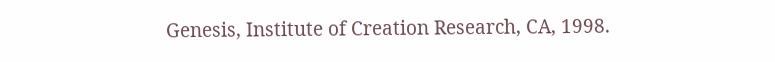Genesis, Institute of Creation Research, CA, 1998.